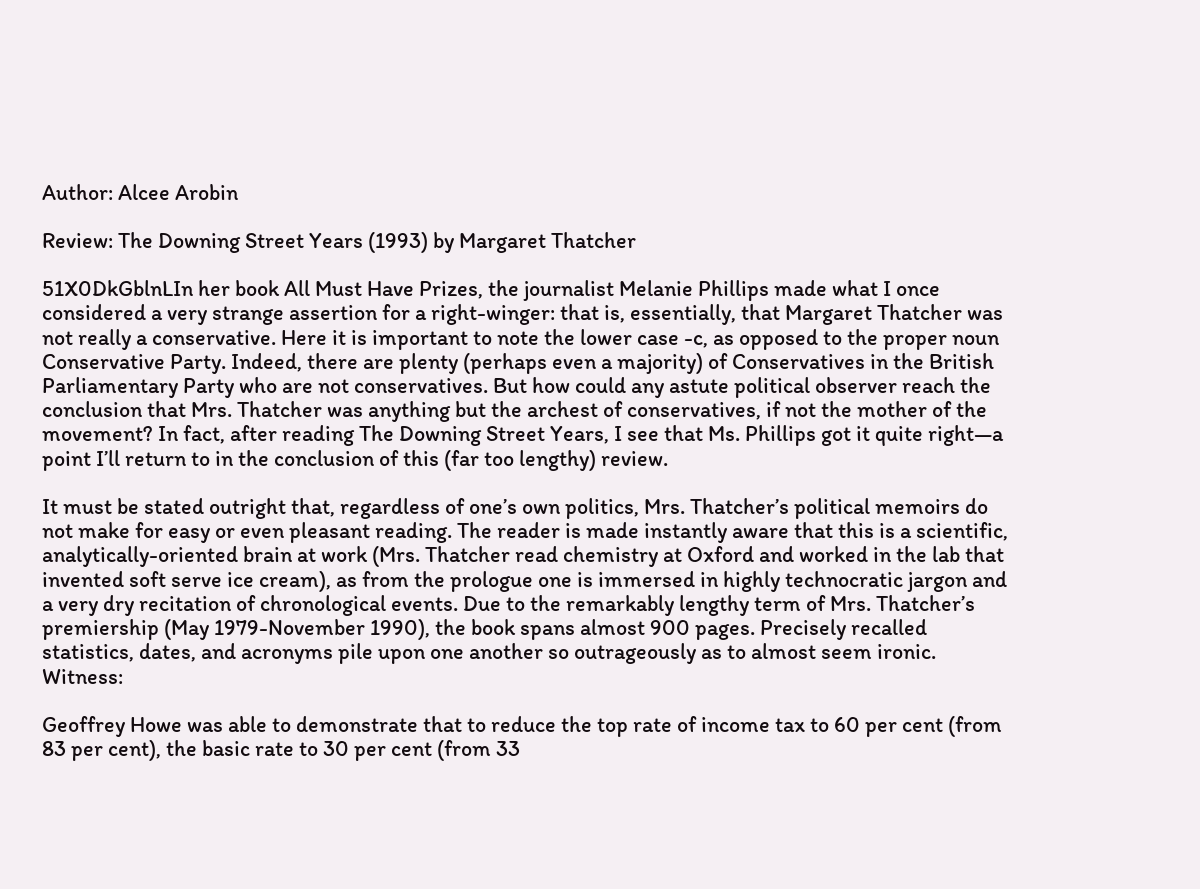Author: Alcee Arobin

Review: The Downing Street Years (1993) by Margaret Thatcher

51X0DkGblnLIn her book All Must Have Prizes, the journalist Melanie Phillips made what I once considered a very strange assertion for a right-winger: that is, essentially, that Margaret Thatcher was not really a conservative. Here it is important to note the lower case -c, as opposed to the proper noun Conservative Party. Indeed, there are plenty (perhaps even a majority) of Conservatives in the British Parliamentary Party who are not conservatives. But how could any astute political observer reach the conclusion that Mrs. Thatcher was anything but the archest of conservatives, if not the mother of the movement? In fact, after reading The Downing Street Years, I see that Ms. Phillips got it quite right—a point I’ll return to in the conclusion of this (far too lengthy) review.

It must be stated outright that, regardless of one’s own politics, Mrs. Thatcher’s political memoirs do not make for easy or even pleasant reading. The reader is made instantly aware that this is a scientific, analytically-oriented brain at work (Mrs. Thatcher read chemistry at Oxford and worked in the lab that invented soft serve ice cream), as from the prologue one is immersed in highly technocratic jargon and a very dry recitation of chronological events. Due to the remarkably lengthy term of Mrs. Thatcher’s premiership (May 1979-November 1990), the book spans almost 900 pages. Precisely recalled statistics, dates, and acronyms pile upon one another so outrageously as to almost seem ironic. Witness:

Geoffrey Howe was able to demonstrate that to reduce the top rate of income tax to 60 per cent (from 83 per cent), the basic rate to 30 per cent (from 33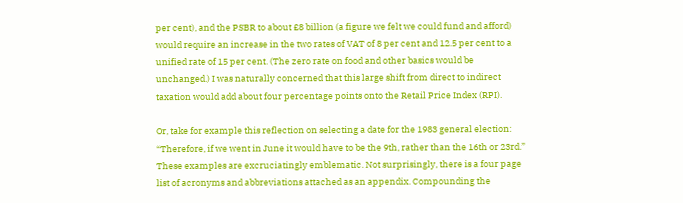per cent), and the PSBR to about £8 billion (a figure we felt we could fund and afford) would require an increase in the two rates of VAT of 8 per cent and 12.5 per cent to a unified rate of 15 per cent. (The zero rate on food and other basics would be unchanged.) I was naturally concerned that this large shift from direct to indirect taxation would add about four percentage points onto the Retail Price Index (RPI).

Or, take for example this reflection on selecting a date for the 1983 general election: “Therefore, if we went in June it would have to be the 9th, rather than the 16th or 23rd.” These examples are excruciatingly emblematic. Not surprisingly, there is a four page list of acronyms and abbreviations attached as an appendix. Compounding the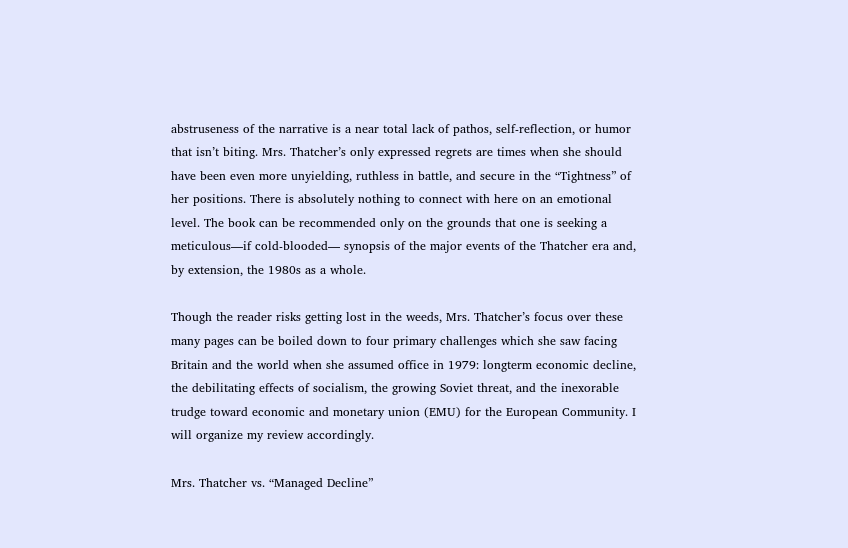abstruseness of the narrative is a near total lack of pathos, self-reflection, or humor that isn’t biting. Mrs. Thatcher’s only expressed regrets are times when she should have been even more unyielding, ruthless in battle, and secure in the “Tightness” of her positions. There is absolutely nothing to connect with here on an emotional level. The book can be recommended only on the grounds that one is seeking a meticulous—if cold-blooded— synopsis of the major events of the Thatcher era and, by extension, the 1980s as a whole.

Though the reader risks getting lost in the weeds, Mrs. Thatcher’s focus over these many pages can be boiled down to four primary challenges which she saw facing Britain and the world when she assumed office in 1979: longterm economic decline, the debilitating effects of socialism, the growing Soviet threat, and the inexorable trudge toward economic and monetary union (EMU) for the European Community. I will organize my review accordingly.

Mrs. Thatcher vs. “Managed Decline”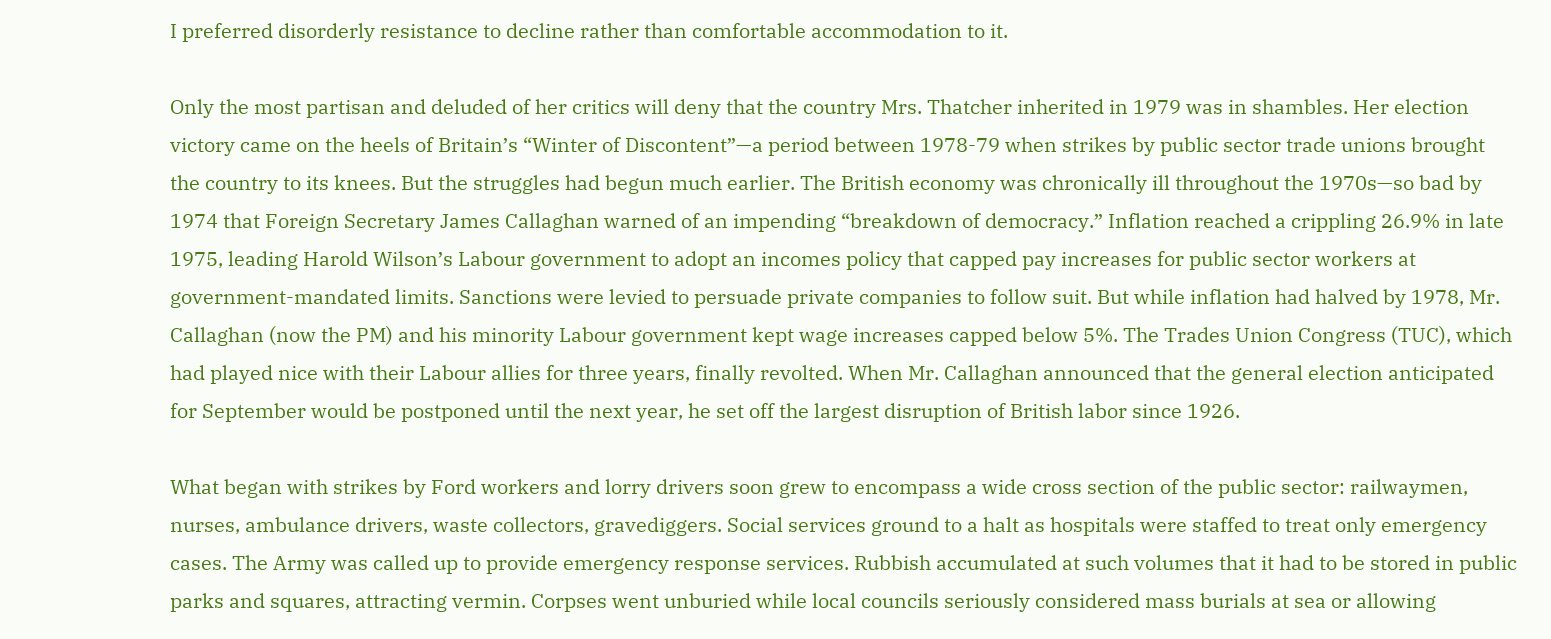I preferred disorderly resistance to decline rather than comfortable accommodation to it.

Only the most partisan and deluded of her critics will deny that the country Mrs. Thatcher inherited in 1979 was in shambles. Her election victory came on the heels of Britain’s “Winter of Discontent”—a period between 1978-79 when strikes by public sector trade unions brought the country to its knees. But the struggles had begun much earlier. The British economy was chronically ill throughout the 1970s—so bad by 1974 that Foreign Secretary James Callaghan warned of an impending “breakdown of democracy.” Inflation reached a crippling 26.9% in late 1975, leading Harold Wilson’s Labour government to adopt an incomes policy that capped pay increases for public sector workers at government-mandated limits. Sanctions were levied to persuade private companies to follow suit. But while inflation had halved by 1978, Mr. Callaghan (now the PM) and his minority Labour government kept wage increases capped below 5%. The Trades Union Congress (TUC), which had played nice with their Labour allies for three years, finally revolted. When Mr. Callaghan announced that the general election anticipated for September would be postponed until the next year, he set off the largest disruption of British labor since 1926.

What began with strikes by Ford workers and lorry drivers soon grew to encompass a wide cross section of the public sector: railwaymen, nurses, ambulance drivers, waste collectors, gravediggers. Social services ground to a halt as hospitals were staffed to treat only emergency cases. The Army was called up to provide emergency response services. Rubbish accumulated at such volumes that it had to be stored in public parks and squares, attracting vermin. Corpses went unburied while local councils seriously considered mass burials at sea or allowing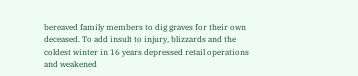bereaved family members to dig graves for their own deceased. To add insult to injury, blizzards and the coldest winter in 16 years depressed retail operations and weakened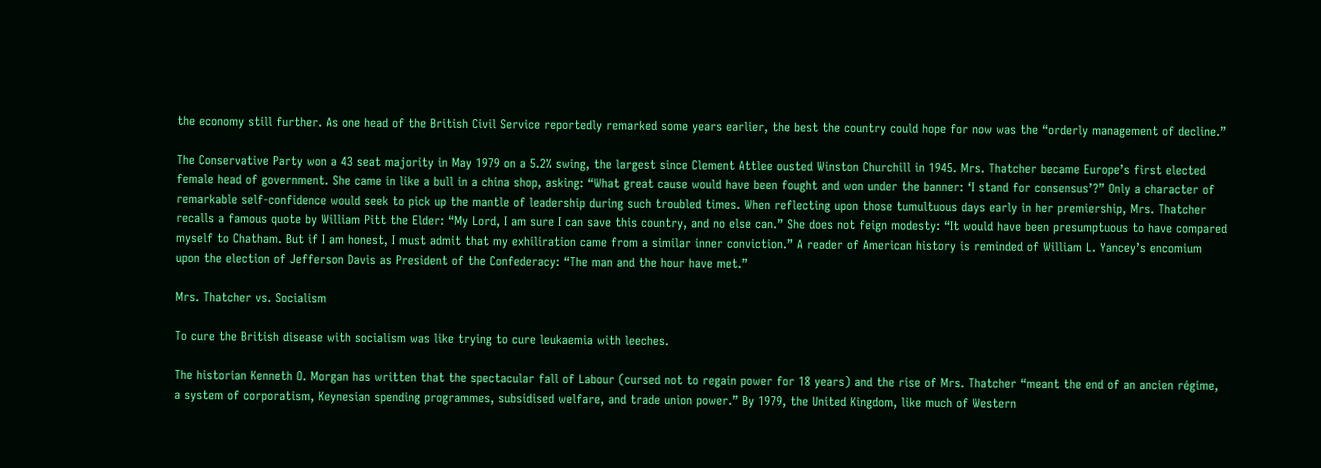the economy still further. As one head of the British Civil Service reportedly remarked some years earlier, the best the country could hope for now was the “orderly management of decline.”

The Conservative Party won a 43 seat majority in May 1979 on a 5.2% swing, the largest since Clement Attlee ousted Winston Churchill in 1945. Mrs. Thatcher became Europe’s first elected female head of government. She came in like a bull in a china shop, asking: “What great cause would have been fought and won under the banner: ‘I stand for consensus’?” Only a character of remarkable self-confidence would seek to pick up the mantle of leadership during such troubled times. When reflecting upon those tumultuous days early in her premiership, Mrs. Thatcher recalls a famous quote by William Pitt the Elder: “My Lord, I am sure I can save this country, and no else can.” She does not feign modesty: “It would have been presumptuous to have compared myself to Chatham. But if I am honest, I must admit that my exhiliration came from a similar inner conviction.” A reader of American history is reminded of William L. Yancey’s encomium upon the election of Jefferson Davis as President of the Confederacy: “The man and the hour have met.”

Mrs. Thatcher vs. Socialism

To cure the British disease with socialism was like trying to cure leukaemia with leeches.

The historian Kenneth O. Morgan has written that the spectacular fall of Labour (cursed not to regain power for 18 years) and the rise of Mrs. Thatcher “meant the end of an ancien régime, a system of corporatism, Keynesian spending programmes, subsidised welfare, and trade union power.” By 1979, the United Kingdom, like much of Western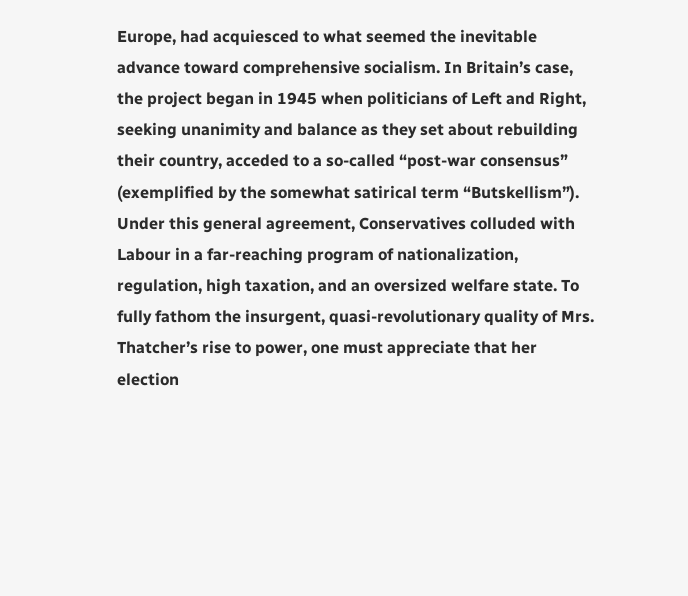Europe, had acquiesced to what seemed the inevitable advance toward comprehensive socialism. In Britain’s case, the project began in 1945 when politicians of Left and Right, seeking unanimity and balance as they set about rebuilding their country, acceded to a so-called “post-war consensus” (exemplified by the somewhat satirical term “Butskellism”). Under this general agreement, Conservatives colluded with Labour in a far-reaching program of nationalization, regulation, high taxation, and an oversized welfare state. To fully fathom the insurgent, quasi-revolutionary quality of Mrs. Thatcher’s rise to power, one must appreciate that her election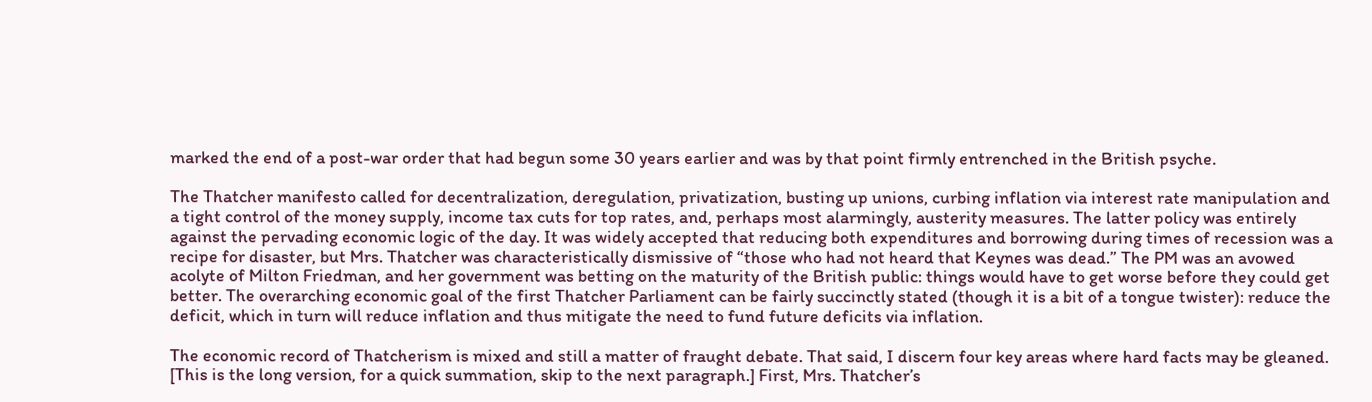marked the end of a post-war order that had begun some 30 years earlier and was by that point firmly entrenched in the British psyche.

The Thatcher manifesto called for decentralization, deregulation, privatization, busting up unions, curbing inflation via interest rate manipulation and a tight control of the money supply, income tax cuts for top rates, and, perhaps most alarmingly, austerity measures. The latter policy was entirely against the pervading economic logic of the day. It was widely accepted that reducing both expenditures and borrowing during times of recession was a recipe for disaster, but Mrs. Thatcher was characteristically dismissive of “those who had not heard that Keynes was dead.” The PM was an avowed acolyte of Milton Friedman, and her government was betting on the maturity of the British public: things would have to get worse before they could get better. The overarching economic goal of the first Thatcher Parliament can be fairly succinctly stated (though it is a bit of a tongue twister): reduce the deficit, which in turn will reduce inflation and thus mitigate the need to fund future deficits via inflation.

The economic record of Thatcherism is mixed and still a matter of fraught debate. That said, I discern four key areas where hard facts may be gleaned. [This is the long version, for a quick summation, skip to the next paragraph.] First, Mrs. Thatcher’s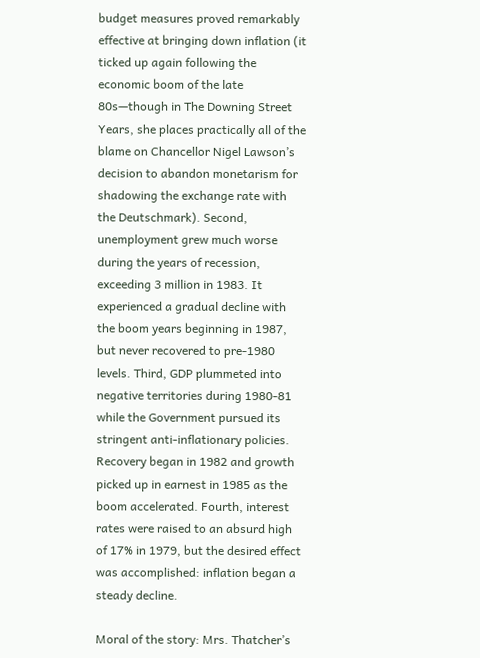budget measures proved remarkably effective at bringing down inflation (it ticked up again following the economic boom of the late 80s—though in The Downing Street Years, she places practically all of the blame on Chancellor Nigel Lawson’s decision to abandon monetarism for shadowing the exchange rate with the Deutschmark). Second, unemployment grew much worse during the years of recession, exceeding 3 million in 1983. It experienced a gradual decline with the boom years beginning in 1987, but never recovered to pre-1980 levels. Third, GDP plummeted into negative territories during 1980-81 while the Government pursued its stringent anti-inflationary policies. Recovery began in 1982 and growth picked up in earnest in 1985 as the boom accelerated. Fourth, interest rates were raised to an absurd high of 17% in 1979, but the desired effect was accomplished: inflation began a steady decline.

Moral of the story: Mrs. Thatcher’s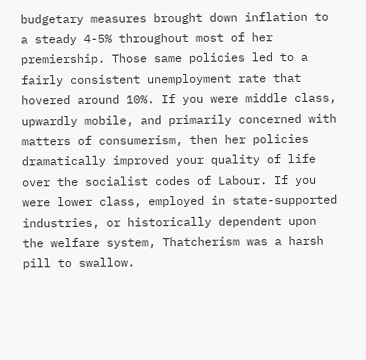budgetary measures brought down inflation to a steady 4-5% throughout most of her premiership. Those same policies led to a fairly consistent unemployment rate that hovered around 10%. If you were middle class, upwardly mobile, and primarily concerned with matters of consumerism, then her policies dramatically improved your quality of life over the socialist codes of Labour. If you were lower class, employed in state-supported industries, or historically dependent upon the welfare system, Thatcherism was a harsh pill to swallow.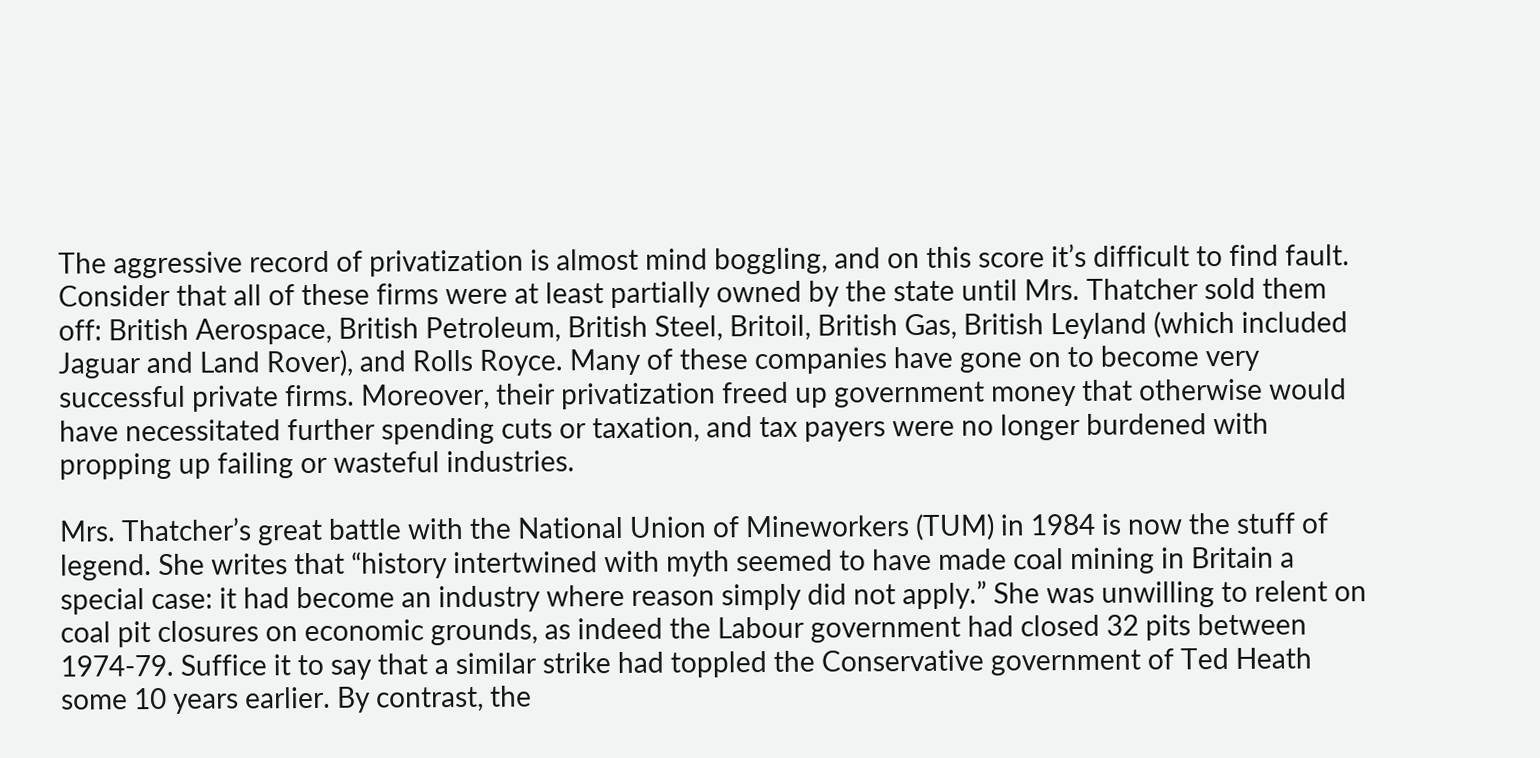The aggressive record of privatization is almost mind boggling, and on this score it’s difficult to find fault. Consider that all of these firms were at least partially owned by the state until Mrs. Thatcher sold them off: British Aerospace, British Petroleum, British Steel, Britoil, British Gas, British Leyland (which included Jaguar and Land Rover), and Rolls Royce. Many of these companies have gone on to become very successful private firms. Moreover, their privatization freed up government money that otherwise would have necessitated further spending cuts or taxation, and tax payers were no longer burdened with propping up failing or wasteful industries.

Mrs. Thatcher’s great battle with the National Union of Mineworkers (TUM) in 1984 is now the stuff of legend. She writes that “history intertwined with myth seemed to have made coal mining in Britain a special case: it had become an industry where reason simply did not apply.” She was unwilling to relent on coal pit closures on economic grounds, as indeed the Labour government had closed 32 pits between 1974-79. Suffice it to say that a similar strike had toppled the Conservative government of Ted Heath some 10 years earlier. By contrast, the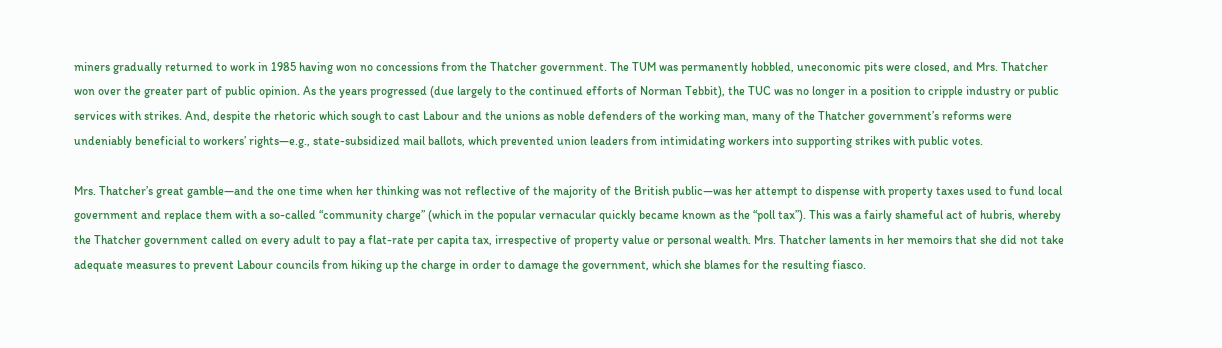miners gradually returned to work in 1985 having won no concessions from the Thatcher government. The TUM was permanently hobbled, uneconomic pits were closed, and Mrs. Thatcher won over the greater part of public opinion. As the years progressed (due largely to the continued efforts of Norman Tebbit), the TUC was no longer in a position to cripple industry or public services with strikes. And, despite the rhetoric which sough to cast Labour and the unions as noble defenders of the working man, many of the Thatcher government’s reforms were undeniably beneficial to workers’ rights—e.g., state-subsidized mail ballots, which prevented union leaders from intimidating workers into supporting strikes with public votes.

Mrs. Thatcher’s great gamble—and the one time when her thinking was not reflective of the majority of the British public—was her attempt to dispense with property taxes used to fund local government and replace them with a so-called “community charge” (which in the popular vernacular quickly became known as the “poll tax”). This was a fairly shameful act of hubris, whereby the Thatcher government called on every adult to pay a flat-rate per capita tax, irrespective of property value or personal wealth. Mrs. Thatcher laments in her memoirs that she did not take adequate measures to prevent Labour councils from hiking up the charge in order to damage the government, which she blames for the resulting fiasco.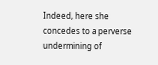Indeed, here she concedes to a perverse undermining of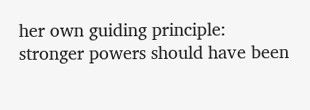her own guiding principle: stronger powers should have been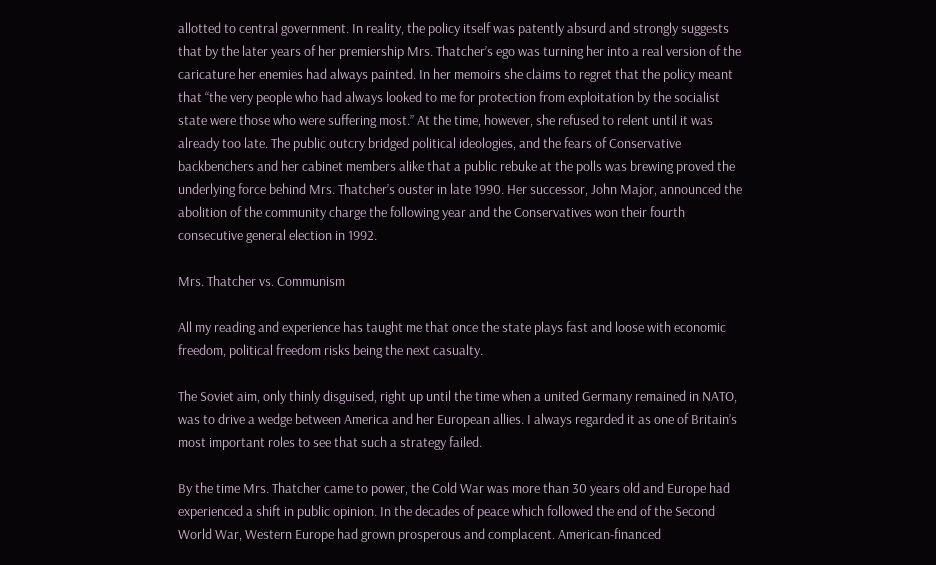allotted to central government. In reality, the policy itself was patently absurd and strongly suggests that by the later years of her premiership Mrs. Thatcher’s ego was turning her into a real version of the caricature her enemies had always painted. In her memoirs she claims to regret that the policy meant that “the very people who had always looked to me for protection from exploitation by the socialist state were those who were suffering most.” At the time, however, she refused to relent until it was already too late. The public outcry bridged political ideologies, and the fears of Conservative backbenchers and her cabinet members alike that a public rebuke at the polls was brewing proved the underlying force behind Mrs. Thatcher’s ouster in late 1990. Her successor, John Major, announced the abolition of the community charge the following year and the Conservatives won their fourth consecutive general election in 1992.

Mrs. Thatcher vs. Communism

All my reading and experience has taught me that once the state plays fast and loose with economic freedom, political freedom risks being the next casualty.

The Soviet aim, only thinly disguised, right up until the time when a united Germany remained in NATO, was to drive a wedge between America and her European allies. I always regarded it as one of Britain’s most important roles to see that such a strategy failed.

By the time Mrs. Thatcher came to power, the Cold War was more than 30 years old and Europe had experienced a shift in public opinion. In the decades of peace which followed the end of the Second World War, Western Europe had grown prosperous and complacent. American-financed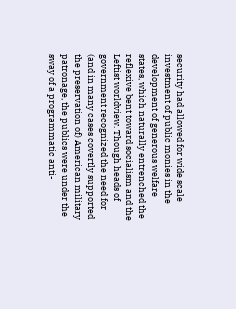security had allowed for wide scale investment of public monies in the development of generous welfare states, which naturally entrenched the reflexive bent toward socialism and the Leftist worldview. Though heads of government recognized the need for (and in many cases covertly supported the preservation of) American military patronage, the publics were under the sway of a programmatic anti-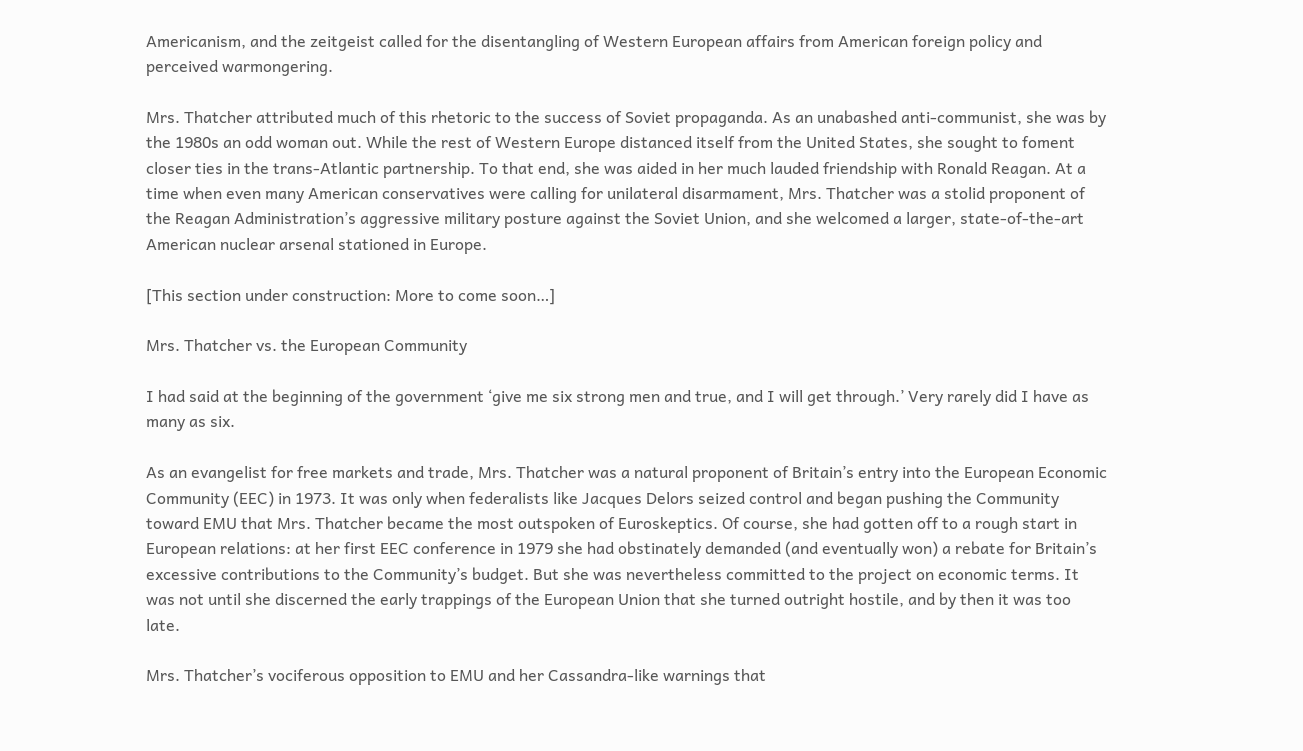Americanism, and the zeitgeist called for the disentangling of Western European affairs from American foreign policy and perceived warmongering.

Mrs. Thatcher attributed much of this rhetoric to the success of Soviet propaganda. As an unabashed anti-communist, she was by the 1980s an odd woman out. While the rest of Western Europe distanced itself from the United States, she sought to foment closer ties in the trans-Atlantic partnership. To that end, she was aided in her much lauded friendship with Ronald Reagan. At a time when even many American conservatives were calling for unilateral disarmament, Mrs. Thatcher was a stolid proponent of the Reagan Administration’s aggressive military posture against the Soviet Union, and she welcomed a larger, state-of-the-art American nuclear arsenal stationed in Europe.

[This section under construction: More to come soon…]

Mrs. Thatcher vs. the European Community

I had said at the beginning of the government ‘give me six strong men and true, and I will get through.’ Very rarely did I have as many as six.

As an evangelist for free markets and trade, Mrs. Thatcher was a natural proponent of Britain’s entry into the European Economic Community (EEC) in 1973. It was only when federalists like Jacques Delors seized control and began pushing the Community toward EMU that Mrs. Thatcher became the most outspoken of Euroskeptics. Of course, she had gotten off to a rough start in European relations: at her first EEC conference in 1979 she had obstinately demanded (and eventually won) a rebate for Britain’s excessive contributions to the Community’s budget. But she was nevertheless committed to the project on economic terms. It was not until she discerned the early trappings of the European Union that she turned outright hostile, and by then it was too late.

Mrs. Thatcher’s vociferous opposition to EMU and her Cassandra-like warnings that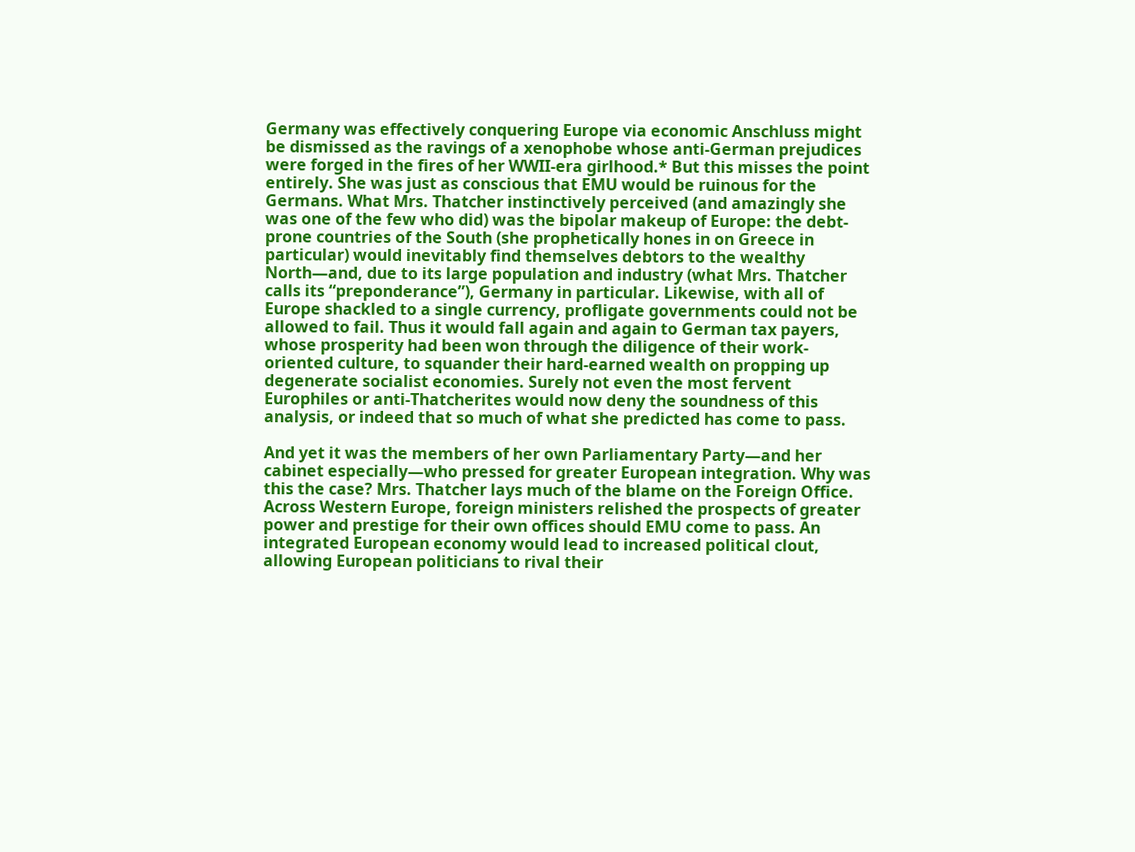Germany was effectively conquering Europe via economic Anschluss might be dismissed as the ravings of a xenophobe whose anti-German prejudices were forged in the fires of her WWII-era girlhood.* But this misses the point entirely. She was just as conscious that EMU would be ruinous for the Germans. What Mrs. Thatcher instinctively perceived (and amazingly she was one of the few who did) was the bipolar makeup of Europe: the debt-prone countries of the South (she prophetically hones in on Greece in particular) would inevitably find themselves debtors to the wealthy North—and, due to its large population and industry (what Mrs. Thatcher calls its “preponderance”), Germany in particular. Likewise, with all of Europe shackled to a single currency, profligate governments could not be allowed to fail. Thus it would fall again and again to German tax payers, whose prosperity had been won through the diligence of their work-oriented culture, to squander their hard-earned wealth on propping up degenerate socialist economies. Surely not even the most fervent Europhiles or anti-Thatcherites would now deny the soundness of this analysis, or indeed that so much of what she predicted has come to pass.

And yet it was the members of her own Parliamentary Party—and her cabinet especially—who pressed for greater European integration. Why was this the case? Mrs. Thatcher lays much of the blame on the Foreign Office. Across Western Europe, foreign ministers relished the prospects of greater power and prestige for their own offices should EMU come to pass. An integrated European economy would lead to increased political clout, allowing European politicians to rival their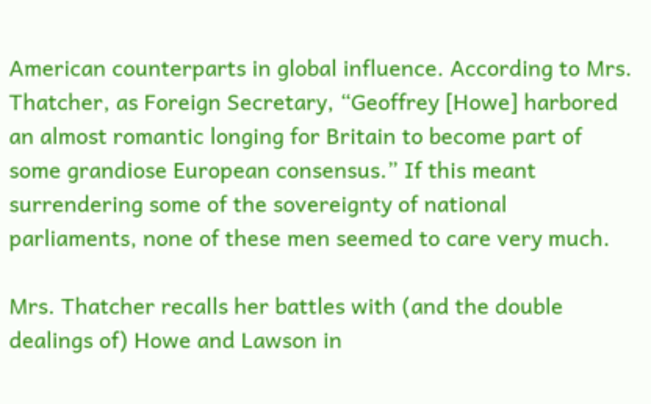American counterparts in global influence. According to Mrs. Thatcher, as Foreign Secretary, “Geoffrey [Howe] harbored an almost romantic longing for Britain to become part of some grandiose European consensus.” If this meant surrendering some of the sovereignty of national parliaments, none of these men seemed to care very much.

Mrs. Thatcher recalls her battles with (and the double dealings of) Howe and Lawson in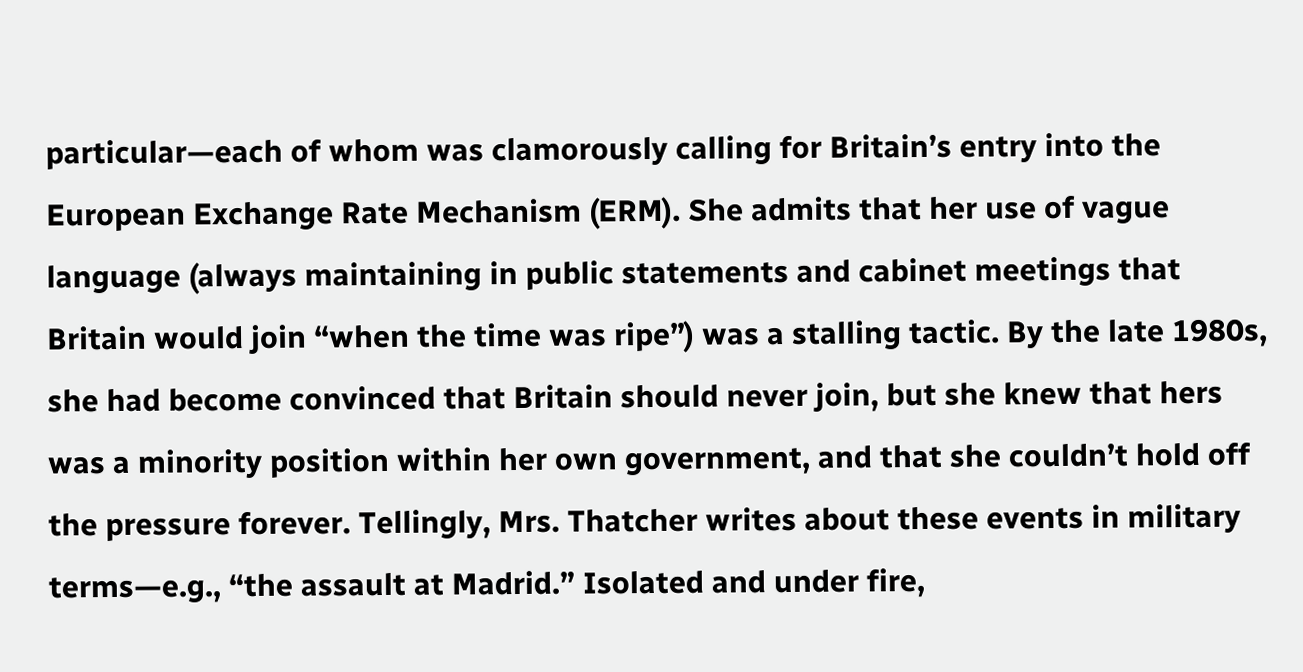particular—each of whom was clamorously calling for Britain’s entry into the European Exchange Rate Mechanism (ERM). She admits that her use of vague language (always maintaining in public statements and cabinet meetings that Britain would join “when the time was ripe”) was a stalling tactic. By the late 1980s, she had become convinced that Britain should never join, but she knew that hers was a minority position within her own government, and that she couldn’t hold off the pressure forever. Tellingly, Mrs. Thatcher writes about these events in military terms—e.g., “the assault at Madrid.” Isolated and under fire,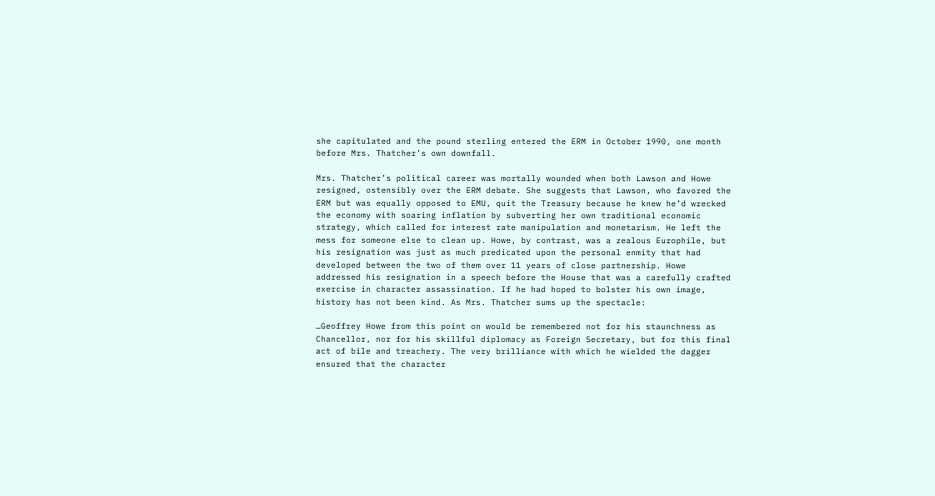she capitulated and the pound sterling entered the ERM in October 1990, one month before Mrs. Thatcher’s own downfall.

Mrs. Thatcher’s political career was mortally wounded when both Lawson and Howe resigned, ostensibly over the ERM debate. She suggests that Lawson, who favored the ERM but was equally opposed to EMU, quit the Treasury because he knew he’d wrecked the economy with soaring inflation by subverting her own traditional economic strategy, which called for interest rate manipulation and monetarism. He left the mess for someone else to clean up. Howe, by contrast, was a zealous Europhile, but his resignation was just as much predicated upon the personal enmity that had developed between the two of them over 11 years of close partnership. Howe addressed his resignation in a speech before the House that was a carefully crafted exercise in character assassination. If he had hoped to bolster his own image, history has not been kind. As Mrs. Thatcher sums up the spectacle:

…Geoffrey Howe from this point on would be remembered not for his staunchness as Chancellor, nor for his skillful diplomacy as Foreign Secretary, but for this final act of bile and treachery. The very brilliance with which he wielded the dagger ensured that the character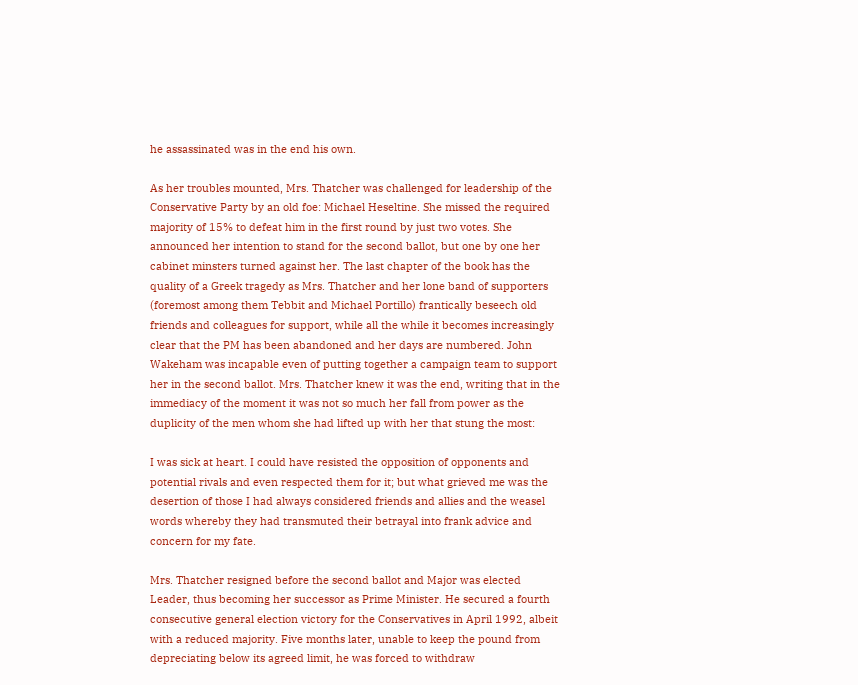he assassinated was in the end his own.

As her troubles mounted, Mrs. Thatcher was challenged for leadership of the Conservative Party by an old foe: Michael Heseltine. She missed the required majority of 15% to defeat him in the first round by just two votes. She announced her intention to stand for the second ballot, but one by one her cabinet minsters turned against her. The last chapter of the book has the quality of a Greek tragedy as Mrs. Thatcher and her lone band of supporters (foremost among them Tebbit and Michael Portillo) frantically beseech old friends and colleagues for support, while all the while it becomes increasingly clear that the PM has been abandoned and her days are numbered. John Wakeham was incapable even of putting together a campaign team to support her in the second ballot. Mrs. Thatcher knew it was the end, writing that in the immediacy of the moment it was not so much her fall from power as the duplicity of the men whom she had lifted up with her that stung the most:

I was sick at heart. I could have resisted the opposition of opponents and potential rivals and even respected them for it; but what grieved me was the desertion of those I had always considered friends and allies and the weasel words whereby they had transmuted their betrayal into frank advice and concern for my fate.

Mrs. Thatcher resigned before the second ballot and Major was elected Leader, thus becoming her successor as Prime Minister. He secured a fourth consecutive general election victory for the Conservatives in April 1992, albeit with a reduced majority. Five months later, unable to keep the pound from depreciating below its agreed limit, he was forced to withdraw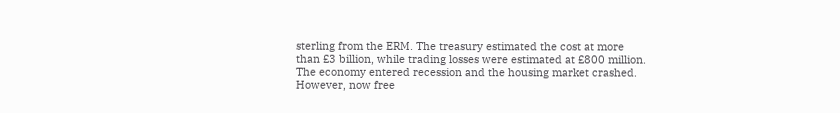sterling from the ERM. The treasury estimated the cost at more than £3 billion, while trading losses were estimated at £800 million. The economy entered recession and the housing market crashed. However, now free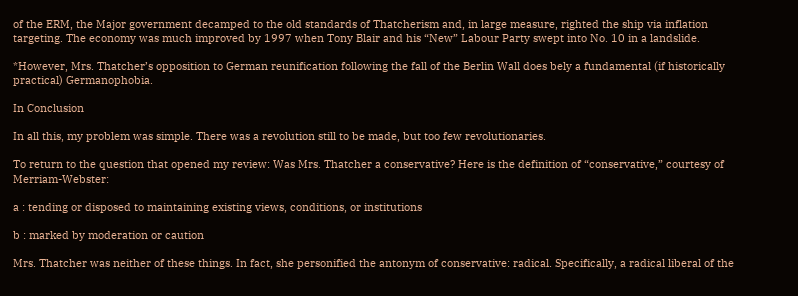of the ERM, the Major government decamped to the old standards of Thatcherism and, in large measure, righted the ship via inflation targeting. The economy was much improved by 1997 when Tony Blair and his “New” Labour Party swept into No. 10 in a landslide.

*However, Mrs. Thatcher’s opposition to German reunification following the fall of the Berlin Wall does bely a fundamental (if historically practical) Germanophobia.

In Conclusion

In all this, my problem was simple. There was a revolution still to be made, but too few revolutionaries.

To return to the question that opened my review: Was Mrs. Thatcher a conservative? Here is the definition of “conservative,” courtesy of Merriam-Webster:

a : tending or disposed to maintaining existing views, conditions, or institutions

b : marked by moderation or caution

Mrs. Thatcher was neither of these things. In fact, she personified the antonym of conservative: radical. Specifically, a radical liberal of the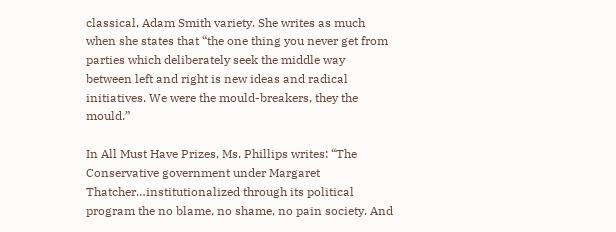classical, Adam Smith variety. She writes as much when she states that “the one thing you never get from parties which deliberately seek the middle way between left and right is new ideas and radical initiatives. We were the mould-breakers, they the mould.”

In All Must Have Prizes, Ms. Phillips writes: “The Conservative government under Margaret Thatcher…institutionalized through its political program the no blame, no shame, no pain society. And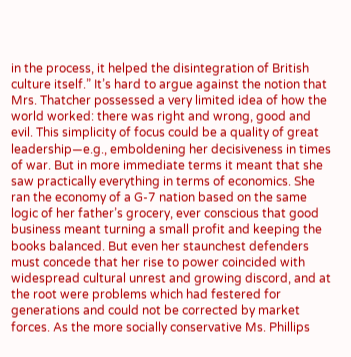in the process, it helped the disintegration of British culture itself.” It’s hard to argue against the notion that Mrs. Thatcher possessed a very limited idea of how the world worked: there was right and wrong, good and evil. This simplicity of focus could be a quality of great leadership—e.g., emboldening her decisiveness in times of war. But in more immediate terms it meant that she saw practically everything in terms of economics. She ran the economy of a G-7 nation based on the same logic of her father’s grocery, ever conscious that good business meant turning a small profit and keeping the books balanced. But even her staunchest defenders must concede that her rise to power coincided with widespread cultural unrest and growing discord, and at the root were problems which had festered for generations and could not be corrected by market forces. As the more socially conservative Ms. Phillips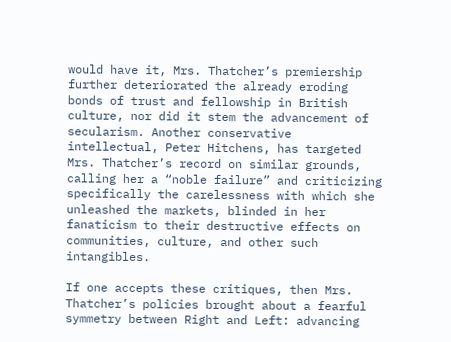would have it, Mrs. Thatcher’s premiership further deteriorated the already eroding bonds of trust and fellowship in British culture, nor did it stem the advancement of secularism. Another conservative intellectual, Peter Hitchens, has targeted Mrs. Thatcher’s record on similar grounds, calling her a “noble failure” and criticizing specifically the carelessness with which she unleashed the markets, blinded in her fanaticism to their destructive effects on communities, culture, and other such intangibles.

If one accepts these critiques, then Mrs. Thatcher’s policies brought about a fearful symmetry between Right and Left: advancing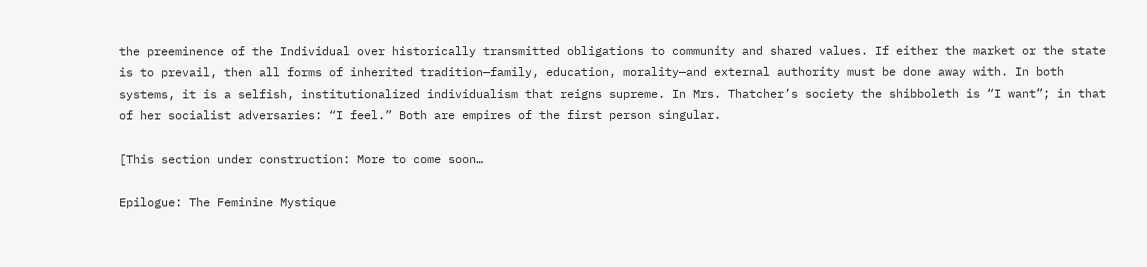the preeminence of the Individual over historically transmitted obligations to community and shared values. If either the market or the state is to prevail, then all forms of inherited tradition—family, education, morality—and external authority must be done away with. In both systems, it is a selfish, institutionalized individualism that reigns supreme. In Mrs. Thatcher’s society the shibboleth is “I want”; in that of her socialist adversaries: “I feel.” Both are empires of the first person singular.

[This section under construction: More to come soon…

Epilogue: The Feminine Mystique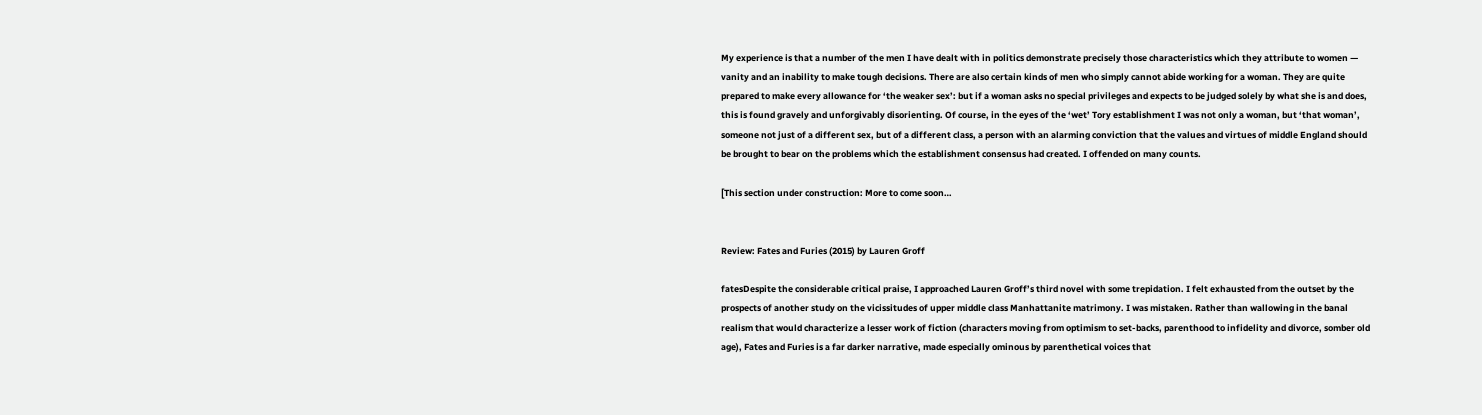My experience is that a number of the men I have dealt with in politics demonstrate precisely those characteristics which they attribute to women — vanity and an inability to make tough decisions. There are also certain kinds of men who simply cannot abide working for a woman. They are quite prepared to make every allowance for ‘the weaker sex’: but if a woman asks no special privileges and expects to be judged solely by what she is and does, this is found gravely and unforgivably disorienting. Of course, in the eyes of the ‘wet’ Tory establishment I was not only a woman, but ‘that woman’, someone not just of a different sex, but of a different class, a person with an alarming conviction that the values and virtues of middle England should be brought to bear on the problems which the establishment consensus had created. I offended on many counts.

[This section under construction: More to come soon…


Review: Fates and Furies (2015) by Lauren Groff

fatesDespite the considerable critical praise, I approached Lauren Groff’s third novel with some trepidation. I felt exhausted from the outset by the prospects of another study on the vicissitudes of upper middle class Manhattanite matrimony. I was mistaken. Rather than wallowing in the banal realism that would characterize a lesser work of fiction (characters moving from optimism to set-backs, parenthood to infidelity and divorce, somber old age), Fates and Furies is a far darker narrative, made especially ominous by parenthetical voices that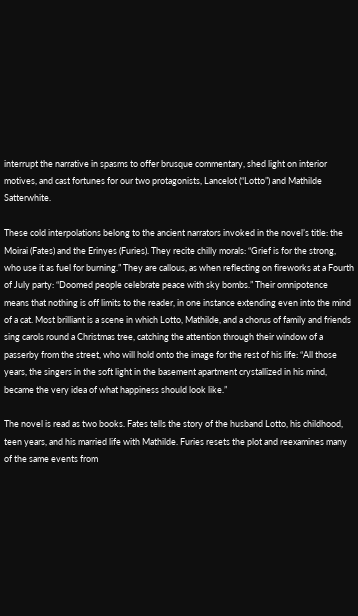interrupt the narrative in spasms to offer brusque commentary, shed light on interior motives, and cast fortunes for our two protagonists, Lancelot (“Lotto”) and Mathilde Satterwhite.

These cold interpolations belong to the ancient narrators invoked in the novel’s title: the Moirai (Fates) and the Erinyes (Furies). They recite chilly morals: “Grief is for the strong, who use it as fuel for burning.” They are callous, as when reflecting on fireworks at a Fourth of July party: “Doomed people celebrate peace with sky bombs.” Their omnipotence means that nothing is off limits to the reader, in one instance extending even into the mind of a cat. Most brilliant is a scene in which Lotto, Mathilde, and a chorus of family and friends sing carols round a Christmas tree, catching the attention through their window of a passerby from the street, who will hold onto the image for the rest of his life: “All those years, the singers in the soft light in the basement apartment crystallized in his mind, became the very idea of what happiness should look like.”

The novel is read as two books. Fates tells the story of the husband Lotto, his childhood, teen years, and his married life with Mathilde. Furies resets the plot and reexamines many of the same events from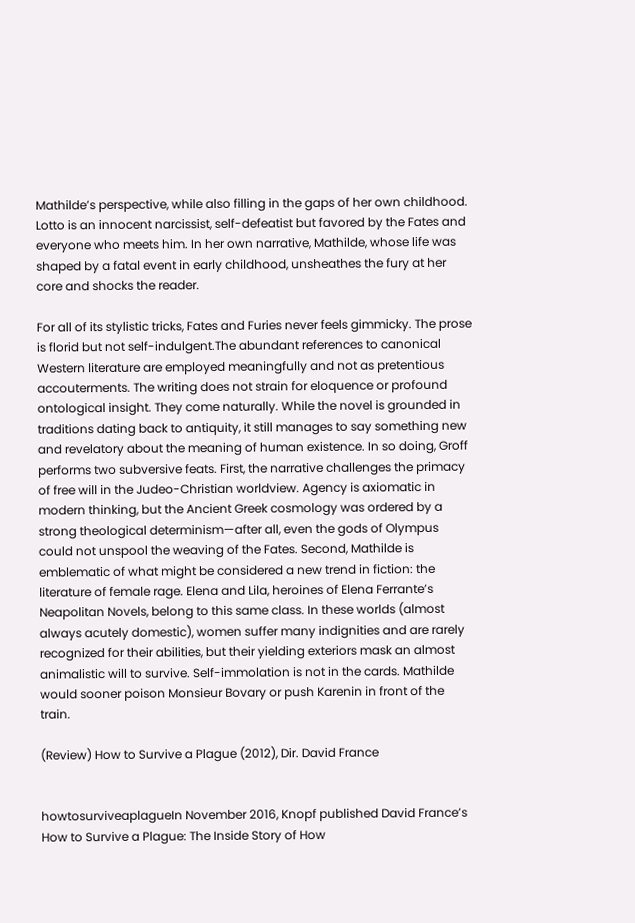Mathilde’s perspective, while also filling in the gaps of her own childhood. Lotto is an innocent narcissist, self-defeatist but favored by the Fates and everyone who meets him. In her own narrative, Mathilde, whose life was shaped by a fatal event in early childhood, unsheathes the fury at her core and shocks the reader.

For all of its stylistic tricks, Fates and Furies never feels gimmicky. The prose is florid but not self-indulgent.The abundant references to canonical Western literature are employed meaningfully and not as pretentious accouterments. The writing does not strain for eloquence or profound ontological insight. They come naturally. While the novel is grounded in traditions dating back to antiquity, it still manages to say something new and revelatory about the meaning of human existence. In so doing, Groff performs two subversive feats. First, the narrative challenges the primacy of free will in the Judeo-Christian worldview. Agency is axiomatic in modern thinking, but the Ancient Greek cosmology was ordered by a strong theological determinism—after all, even the gods of Olympus could not unspool the weaving of the Fates. Second, Mathilde is emblematic of what might be considered a new trend in fiction: the literature of female rage. Elena and Lila, heroines of Elena Ferrante’s Neapolitan Novels, belong to this same class. In these worlds (almost always acutely domestic), women suffer many indignities and are rarely recognized for their abilities, but their yielding exteriors mask an almost animalistic will to survive. Self-immolation is not in the cards. Mathilde would sooner poison Monsieur Bovary or push Karenin in front of the train.

(Review) How to Survive a Plague (2012), Dir. David France


howtosurviveaplagueIn November 2016, Knopf published David France’s How to Survive a Plague: The Inside Story of How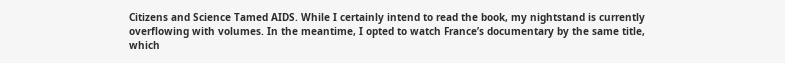Citizens and Science Tamed AIDS. While I certainly intend to read the book, my nightstand is currently overflowing with volumes. In the meantime, I opted to watch France’s documentary by the same title, which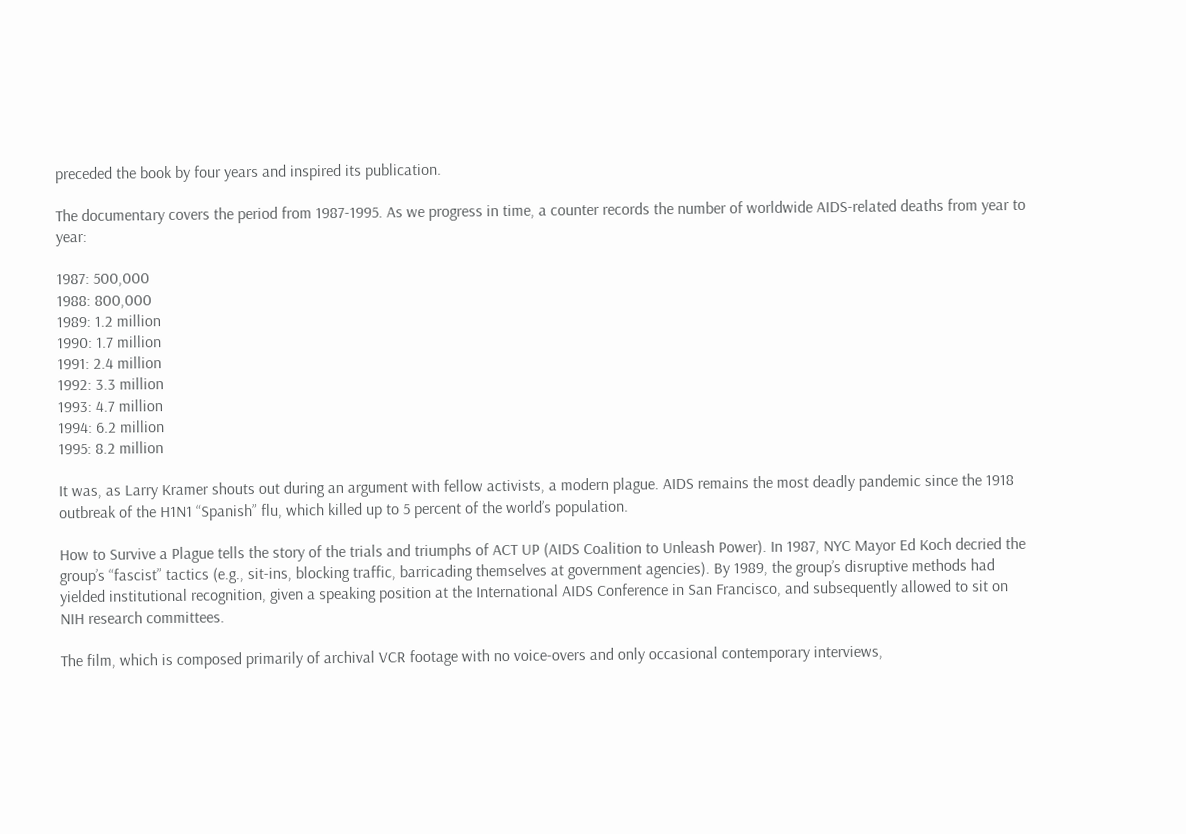preceded the book by four years and inspired its publication.

The documentary covers the period from 1987-1995. As we progress in time, a counter records the number of worldwide AIDS-related deaths from year to year:

1987: 500,000
1988: 800,000
1989: 1.2 million
1990: 1.7 million
1991: 2.4 million
1992: 3.3 million
1993: 4.7 million
1994: 6.2 million
1995: 8.2 million

It was, as Larry Kramer shouts out during an argument with fellow activists, a modern plague. AIDS remains the most deadly pandemic since the 1918 outbreak of the H1N1 “Spanish” flu, which killed up to 5 percent of the world’s population.

How to Survive a Plague tells the story of the trials and triumphs of ACT UP (AIDS Coalition to Unleash Power). In 1987, NYC Mayor Ed Koch decried the group’s “fascist” tactics (e.g., sit-ins, blocking traffic, barricading themselves at government agencies). By 1989, the group’s disruptive methods had yielded institutional recognition, given a speaking position at the International AIDS Conference in San Francisco, and subsequently allowed to sit on NIH research committees.

The film, which is composed primarily of archival VCR footage with no voice-overs and only occasional contemporary interviews,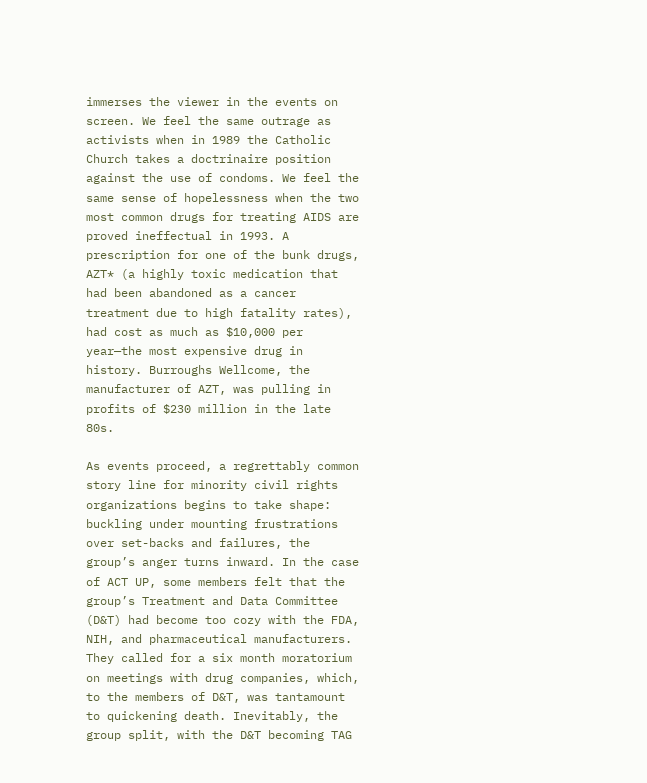immerses the viewer in the events on screen. We feel the same outrage as activists when in 1989 the Catholic Church takes a doctrinaire position against the use of condoms. We feel the same sense of hopelessness when the two most common drugs for treating AIDS are proved ineffectual in 1993. A prescription for one of the bunk drugs, AZT* (a highly toxic medication that had been abandoned as a cancer treatment due to high fatality rates), had cost as much as $10,000 per year—the most expensive drug in history. Burroughs Wellcome, the manufacturer of AZT, was pulling in profits of $230 million in the late 80s.

As events proceed, a regrettably common story line for minority civil rights organizations begins to take shape: buckling under mounting frustrations over set-backs and failures, the group’s anger turns inward. In the case of ACT UP, some members felt that the group’s Treatment and Data Committee (D&T) had become too cozy with the FDA, NIH, and pharmaceutical manufacturers. They called for a six month moratorium on meetings with drug companies, which, to the members of D&T, was tantamount to quickening death. Inevitably, the group split, with the D&T becoming TAG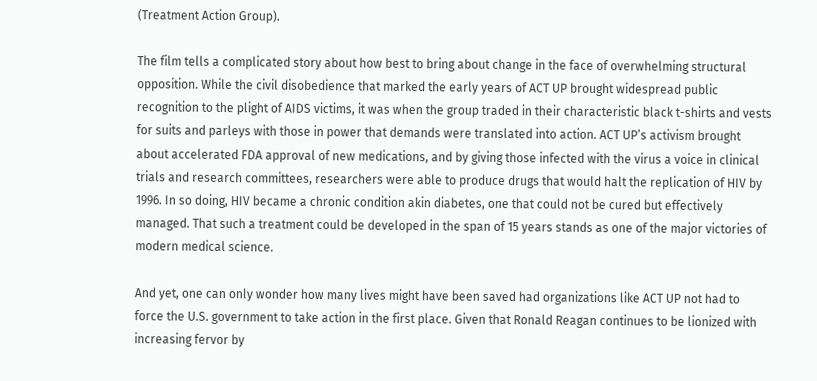(Treatment Action Group).

The film tells a complicated story about how best to bring about change in the face of overwhelming structural opposition. While the civil disobedience that marked the early years of ACT UP brought widespread public recognition to the plight of AIDS victims, it was when the group traded in their characteristic black t-shirts and vests for suits and parleys with those in power that demands were translated into action. ACT UP’s activism brought about accelerated FDA approval of new medications, and by giving those infected with the virus a voice in clinical trials and research committees, researchers were able to produce drugs that would halt the replication of HIV by 1996. In so doing, HIV became a chronic condition akin diabetes, one that could not be cured but effectively managed. That such a treatment could be developed in the span of 15 years stands as one of the major victories of modern medical science.

And yet, one can only wonder how many lives might have been saved had organizations like ACT UP not had to force the U.S. government to take action in the first place. Given that Ronald Reagan continues to be lionized with increasing fervor by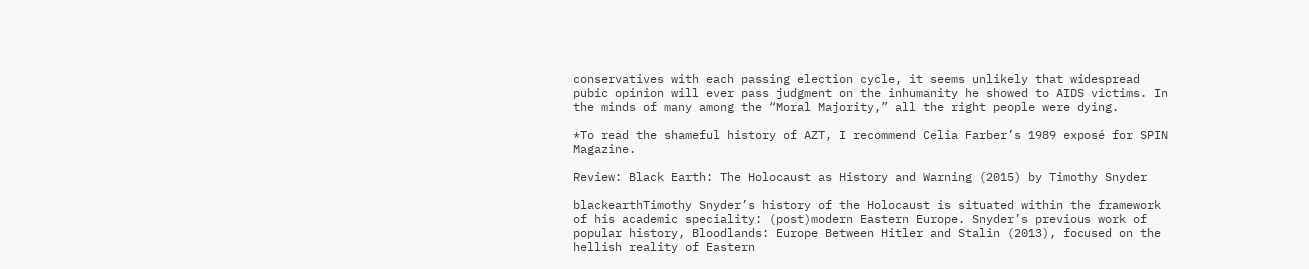conservatives with each passing election cycle, it seems unlikely that widespread pubic opinion will ever pass judgment on the inhumanity he showed to AIDS victims. In the minds of many among the “Moral Majority,” all the right people were dying.

*To read the shameful history of AZT, I recommend Celia Farber’s 1989 exposé for SPIN Magazine.

Review: Black Earth: The Holocaust as History and Warning (2015) by Timothy Snyder

blackearthTimothy Snyder’s history of the Holocaust is situated within the framework of his academic speciality: (post)modern Eastern Europe. Snyder’s previous work of popular history, Bloodlands: Europe Between Hitler and Stalin (2013), focused on the hellish reality of Eastern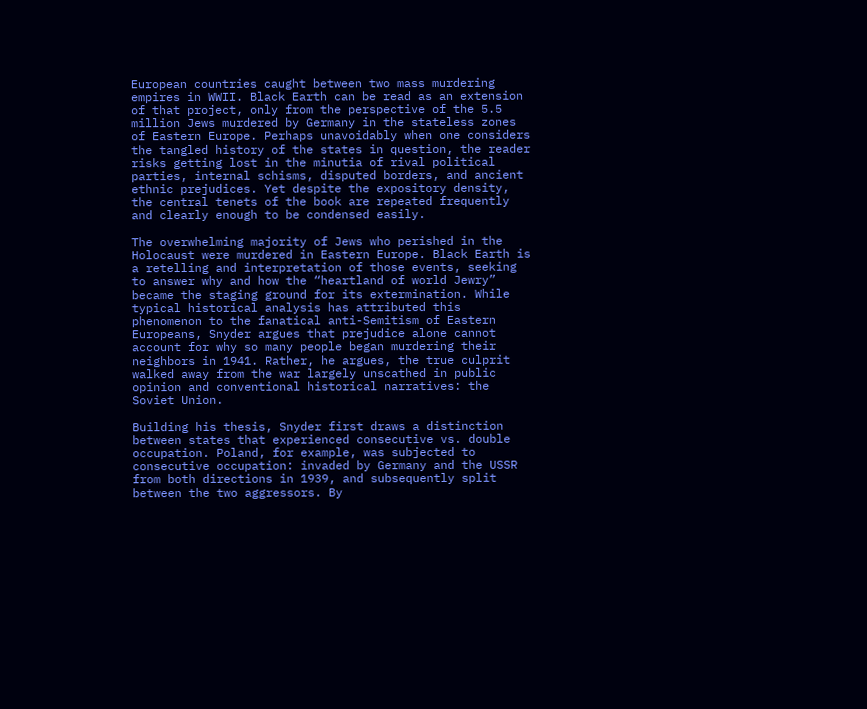European countries caught between two mass murdering empires in WWII. Black Earth can be read as an extension of that project, only from the perspective of the 5.5 million Jews murdered by Germany in the stateless zones of Eastern Europe. Perhaps unavoidably when one considers the tangled history of the states in question, the reader risks getting lost in the minutia of rival political parties, internal schisms, disputed borders, and ancient ethnic prejudices. Yet despite the expository density, the central tenets of the book are repeated frequently and clearly enough to be condensed easily.

The overwhelming majority of Jews who perished in the Holocaust were murdered in Eastern Europe. Black Earth is a retelling and interpretation of those events, seeking to answer why and how the “heartland of world Jewry” became the staging ground for its extermination. While typical historical analysis has attributed this phenomenon to the fanatical anti-Semitism of Eastern Europeans, Snyder argues that prejudice alone cannot account for why so many people began murdering their neighbors in 1941. Rather, he argues, the true culprit walked away from the war largely unscathed in public opinion and conventional historical narratives: the Soviet Union.

Building his thesis, Snyder first draws a distinction between states that experienced consecutive vs. double occupation. Poland, for example, was subjected to consecutive occupation: invaded by Germany and the USSR from both directions in 1939, and subsequently split between the two aggressors. By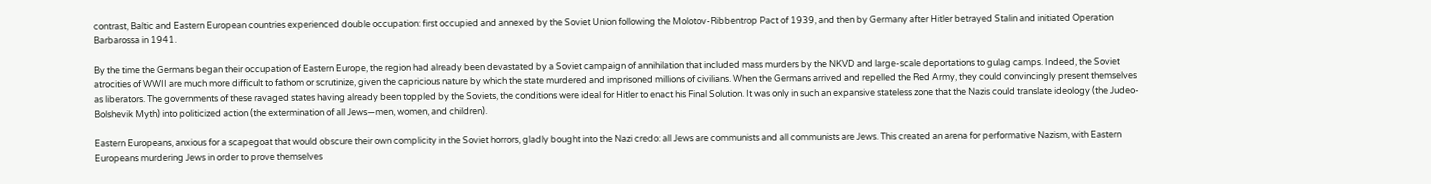contrast, Baltic and Eastern European countries experienced double occupation: first occupied and annexed by the Soviet Union following the Molotov-Ribbentrop Pact of 1939, and then by Germany after Hitler betrayed Stalin and initiated Operation Barbarossa in 1941.

By the time the Germans began their occupation of Eastern Europe, the region had already been devastated by a Soviet campaign of annihilation that included mass murders by the NKVD and large-scale deportations to gulag camps. Indeed, the Soviet atrocities of WWII are much more difficult to fathom or scrutinize, given the capricious nature by which the state murdered and imprisoned millions of civilians. When the Germans arrived and repelled the Red Army, they could convincingly present themselves as liberators. The governments of these ravaged states having already been toppled by the Soviets, the conditions were ideal for Hitler to enact his Final Solution. It was only in such an expansive stateless zone that the Nazis could translate ideology (the Judeo-Bolshevik Myth) into politicized action (the extermination of all Jews—men, women, and children).

Eastern Europeans, anxious for a scapegoat that would obscure their own complicity in the Soviet horrors, gladly bought into the Nazi credo: all Jews are communists and all communists are Jews. This created an arena for performative Nazism, with Eastern Europeans murdering Jews in order to prove themselves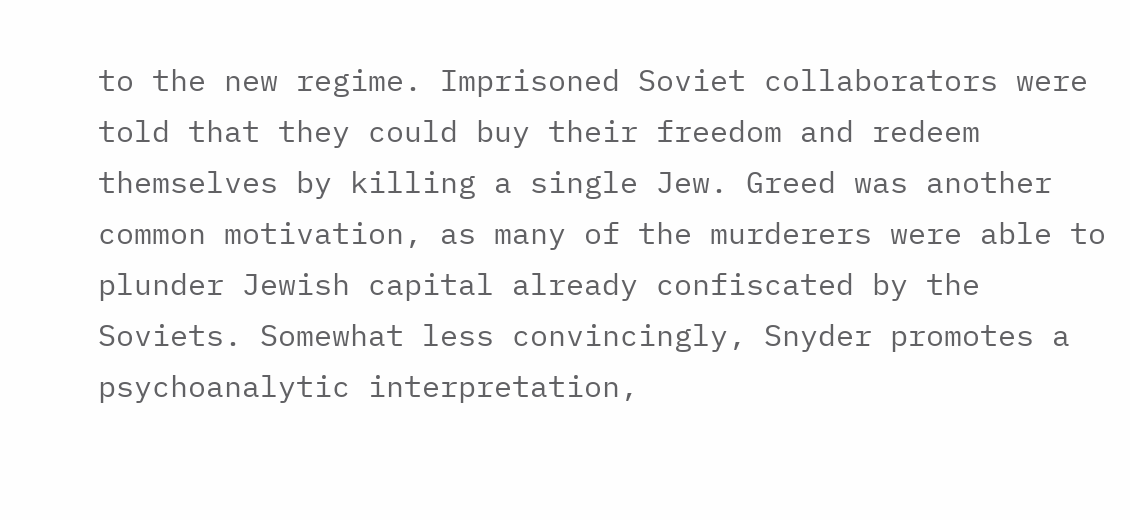to the new regime. Imprisoned Soviet collaborators were told that they could buy their freedom and redeem themselves by killing a single Jew. Greed was another common motivation, as many of the murderers were able to plunder Jewish capital already confiscated by the Soviets. Somewhat less convincingly, Snyder promotes a psychoanalytic interpretation,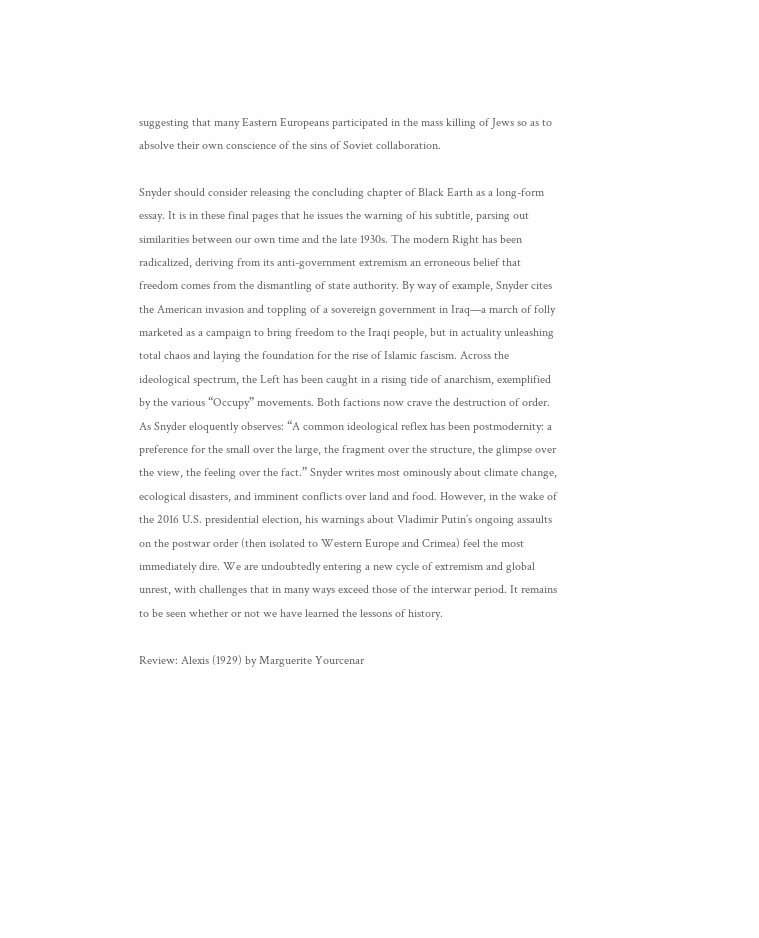suggesting that many Eastern Europeans participated in the mass killing of Jews so as to absolve their own conscience of the sins of Soviet collaboration.

Snyder should consider releasing the concluding chapter of Black Earth as a long-form essay. It is in these final pages that he issues the warning of his subtitle, parsing out similarities between our own time and the late 1930s. The modern Right has been radicalized, deriving from its anti-government extremism an erroneous belief that freedom comes from the dismantling of state authority. By way of example, Snyder cites the American invasion and toppling of a sovereign government in Iraq—a march of folly marketed as a campaign to bring freedom to the Iraqi people, but in actuality unleashing total chaos and laying the foundation for the rise of Islamic fascism. Across the ideological spectrum, the Left has been caught in a rising tide of anarchism, exemplified by the various “Occupy” movements. Both factions now crave the destruction of order. As Snyder eloquently observes: “A common ideological reflex has been postmodernity: a preference for the small over the large, the fragment over the structure, the glimpse over the view, the feeling over the fact.” Snyder writes most ominously about climate change, ecological disasters, and imminent conflicts over land and food. However, in the wake of the 2016 U.S. presidential election, his warnings about Vladimir Putin’s ongoing assaults on the postwar order (then isolated to Western Europe and Crimea) feel the most immediately dire. We are undoubtedly entering a new cycle of extremism and global unrest, with challenges that in many ways exceed those of the interwar period. It remains to be seen whether or not we have learned the lessons of history.

Review: Alexis (1929) by Marguerite Yourcenar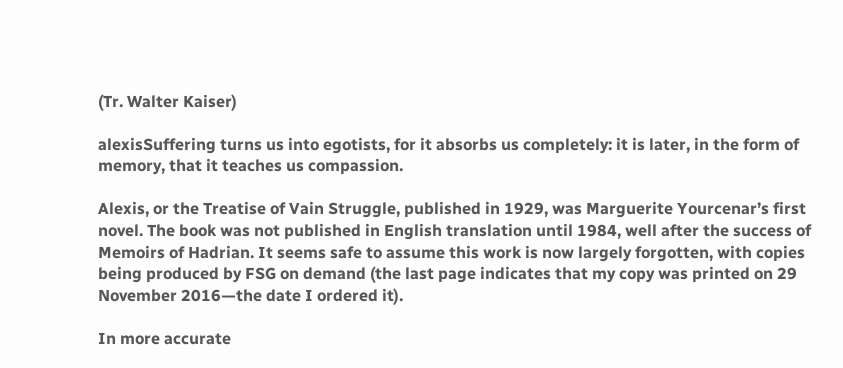(Tr. Walter Kaiser)

alexisSuffering turns us into egotists, for it absorbs us completely: it is later, in the form of memory, that it teaches us compassion.

Alexis, or the Treatise of Vain Struggle, published in 1929, was Marguerite Yourcenar’s first novel. The book was not published in English translation until 1984, well after the success of Memoirs of Hadrian. It seems safe to assume this work is now largely forgotten, with copies being produced by FSG on demand (the last page indicates that my copy was printed on 29 November 2016—the date I ordered it).

In more accurate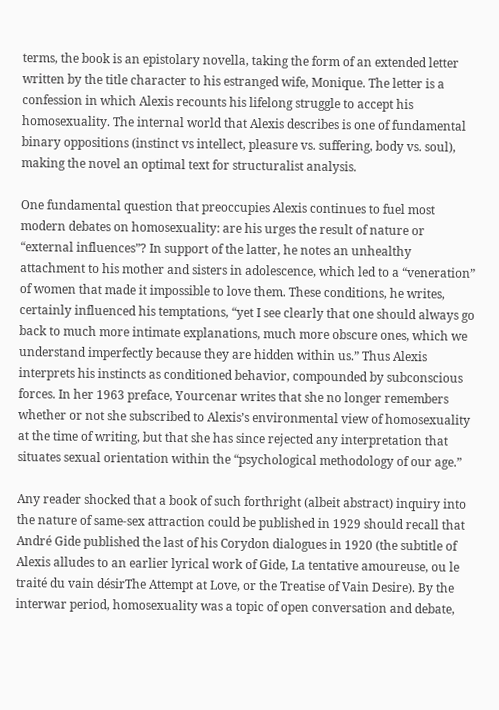terms, the book is an epistolary novella, taking the form of an extended letter written by the title character to his estranged wife, Monique. The letter is a confession in which Alexis recounts his lifelong struggle to accept his homosexuality. The internal world that Alexis describes is one of fundamental binary oppositions (instinct vs intellect, pleasure vs. suffering, body vs. soul), making the novel an optimal text for structuralist analysis.

One fundamental question that preoccupies Alexis continues to fuel most modern debates on homosexuality: are his urges the result of nature or “external influences”? In support of the latter, he notes an unhealthy attachment to his mother and sisters in adolescence, which led to a “veneration” of women that made it impossible to love them. These conditions, he writes, certainly influenced his temptations, “yet I see clearly that one should always go back to much more intimate explanations, much more obscure ones, which we understand imperfectly because they are hidden within us.” Thus Alexis interprets his instincts as conditioned behavior, compounded by subconscious forces. In her 1963 preface, Yourcenar writes that she no longer remembers whether or not she subscribed to Alexis’s environmental view of homosexuality at the time of writing, but that she has since rejected any interpretation that situates sexual orientation within the “psychological methodology of our age.”

Any reader shocked that a book of such forthright (albeit abstract) inquiry into the nature of same-sex attraction could be published in 1929 should recall that André Gide published the last of his Corydon dialogues in 1920 (the subtitle of Alexis alludes to an earlier lyrical work of Gide, La tentative amoureuse, ou le traité du vain désirThe Attempt at Love, or the Treatise of Vain Desire). By the interwar period, homosexuality was a topic of open conversation and debate,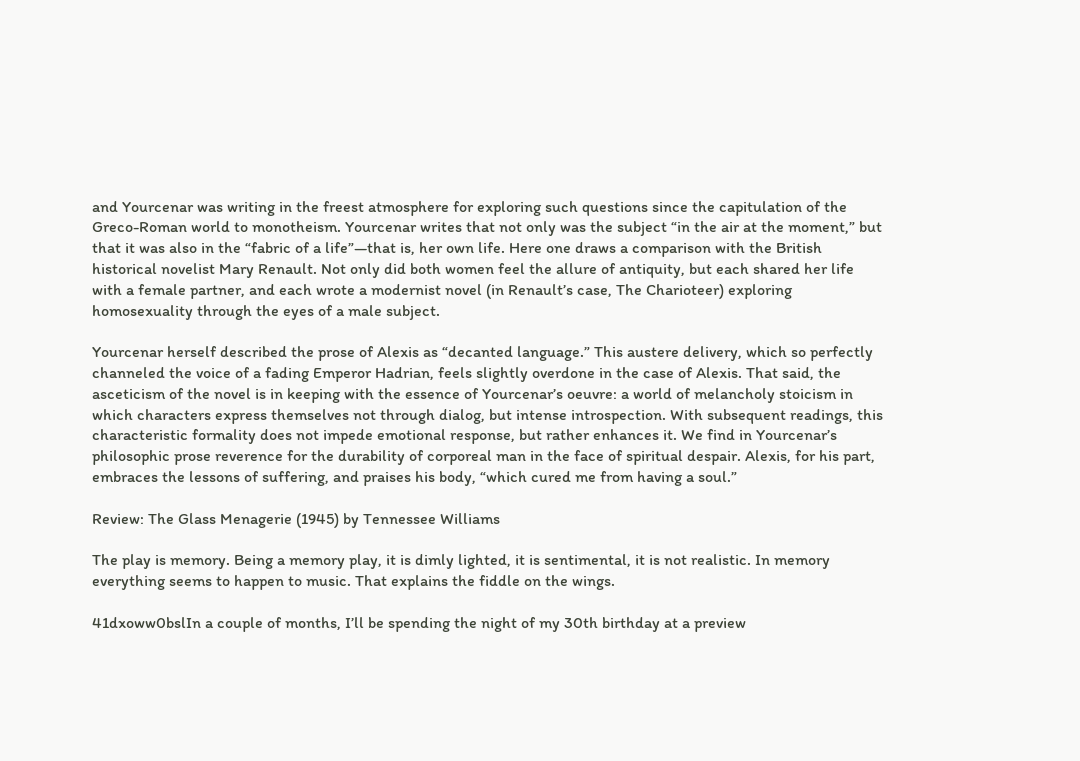and Yourcenar was writing in the freest atmosphere for exploring such questions since the capitulation of the Greco-Roman world to monotheism. Yourcenar writes that not only was the subject “in the air at the moment,” but that it was also in the “fabric of a life”—that is, her own life. Here one draws a comparison with the British historical novelist Mary Renault. Not only did both women feel the allure of antiquity, but each shared her life with a female partner, and each wrote a modernist novel (in Renault’s case, The Charioteer) exploring homosexuality through the eyes of a male subject.

Yourcenar herself described the prose of Alexis as “decanted language.” This austere delivery, which so perfectly channeled the voice of a fading Emperor Hadrian, feels slightly overdone in the case of Alexis. That said, the asceticism of the novel is in keeping with the essence of Yourcenar’s oeuvre: a world of melancholy stoicism in which characters express themselves not through dialog, but intense introspection. With subsequent readings, this characteristic formality does not impede emotional response, but rather enhances it. We find in Yourcenar’s philosophic prose reverence for the durability of corporeal man in the face of spiritual despair. Alexis, for his part, embraces the lessons of suffering, and praises his body, “which cured me from having a soul.”

Review: The Glass Menagerie (1945) by Tennessee Williams

The play is memory. Being a memory play, it is dimly lighted, it is sentimental, it is not realistic. In memory everything seems to happen to music. That explains the fiddle on the wings.

41dxoww0bslIn a couple of months, I’ll be spending the night of my 30th birthday at a preview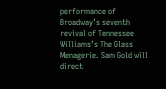performance of Broadway’s seventh revival of Tennessee Williams’s The Glass Menagerie. Sam Gold will direct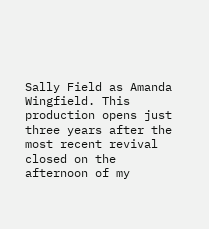Sally Field as Amanda Wingfield. This production opens just three years after the most recent revival closed on the afternoon of my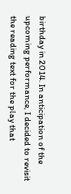birthday in 2014. In anticipation of the upcoming performance, I decided to revisit the reading text for the play that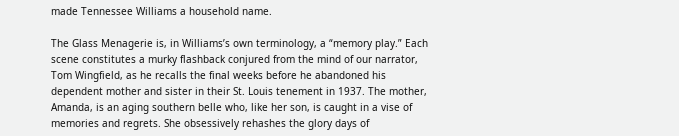made Tennessee Williams a household name.

The Glass Menagerie is, in Williams’s own terminology, a “memory play.” Each scene constitutes a murky flashback conjured from the mind of our narrator, Tom Wingfield, as he recalls the final weeks before he abandoned his dependent mother and sister in their St. Louis tenement in 1937. The mother, Amanda, is an aging southern belle who, like her son, is caught in a vise of memories and regrets. She obsessively rehashes the glory days of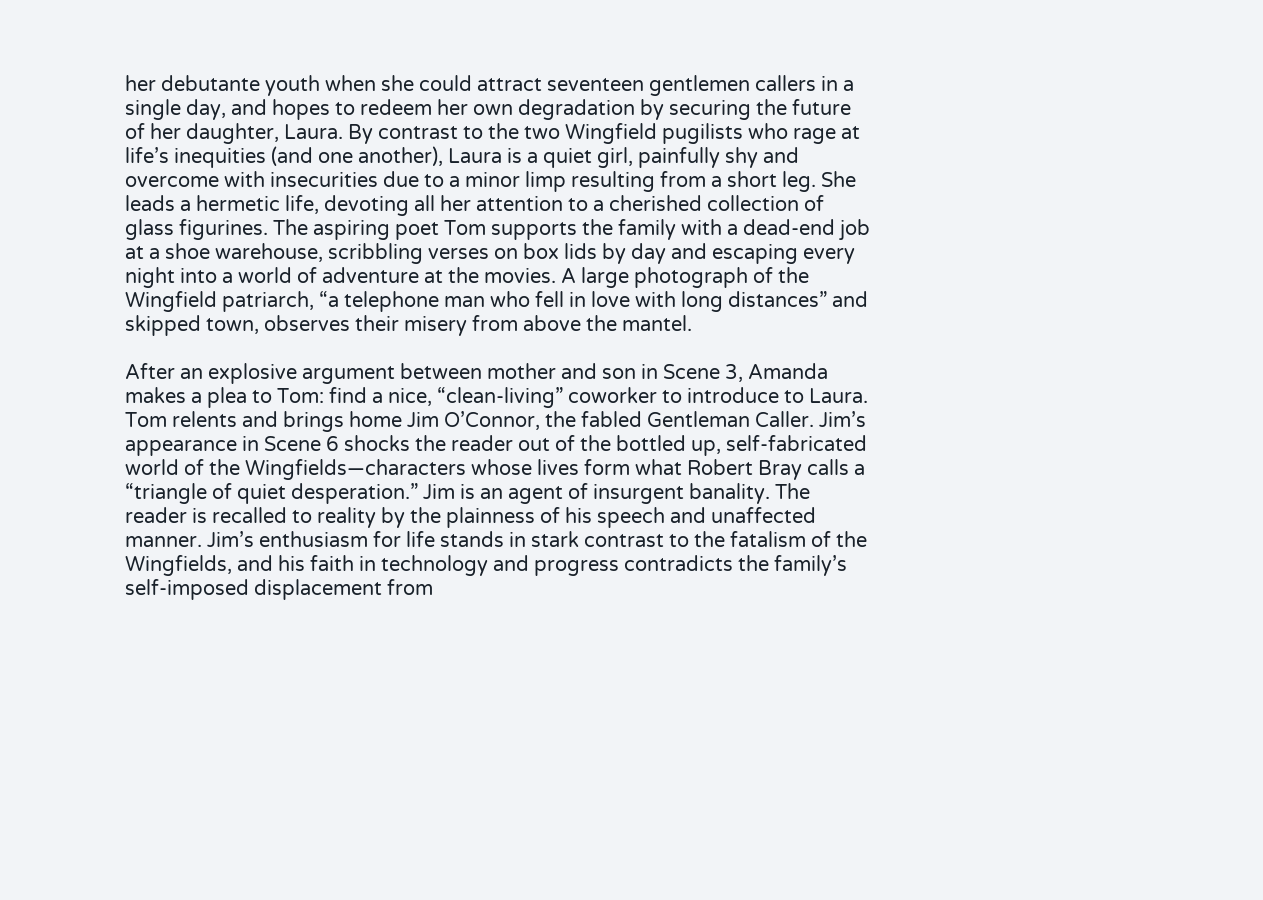her debutante youth when she could attract seventeen gentlemen callers in a single day, and hopes to redeem her own degradation by securing the future of her daughter, Laura. By contrast to the two Wingfield pugilists who rage at life’s inequities (and one another), Laura is a quiet girl, painfully shy and overcome with insecurities due to a minor limp resulting from a short leg. She leads a hermetic life, devoting all her attention to a cherished collection of glass figurines. The aspiring poet Tom supports the family with a dead-end job at a shoe warehouse, scribbling verses on box lids by day and escaping every night into a world of adventure at the movies. A large photograph of the Wingfield patriarch, “a telephone man who fell in love with long distances” and skipped town, observes their misery from above the mantel.

After an explosive argument between mother and son in Scene 3, Amanda makes a plea to Tom: find a nice, “clean-living” coworker to introduce to Laura. Tom relents and brings home Jim O’Connor, the fabled Gentleman Caller. Jim’s appearance in Scene 6 shocks the reader out of the bottled up, self-fabricated world of the Wingfields—characters whose lives form what Robert Bray calls a “triangle of quiet desperation.” Jim is an agent of insurgent banality. The reader is recalled to reality by the plainness of his speech and unaffected manner. Jim’s enthusiasm for life stands in stark contrast to the fatalism of the Wingfields, and his faith in technology and progress contradicts the family’s self-imposed displacement from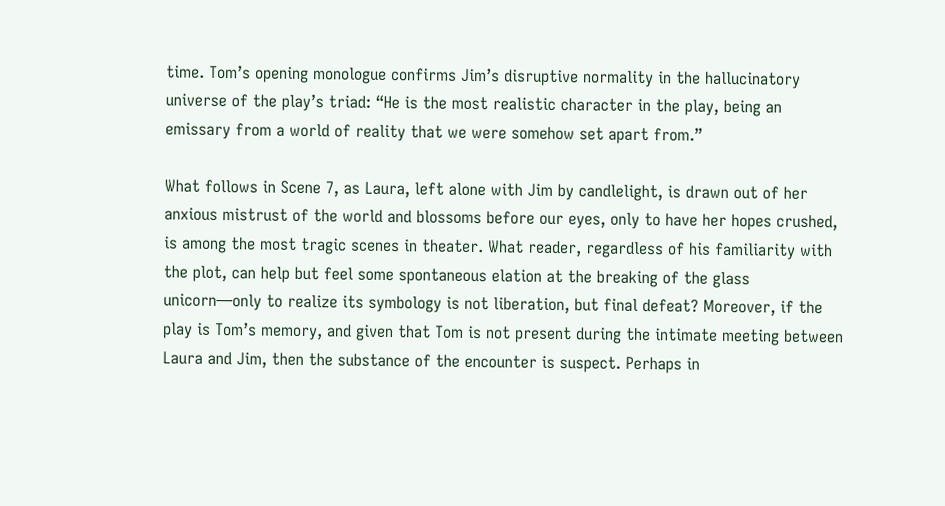time. Tom’s opening monologue confirms Jim’s disruptive normality in the hallucinatory universe of the play’s triad: “He is the most realistic character in the play, being an emissary from a world of reality that we were somehow set apart from.”

What follows in Scene 7, as Laura, left alone with Jim by candlelight, is drawn out of her anxious mistrust of the world and blossoms before our eyes, only to have her hopes crushed, is among the most tragic scenes in theater. What reader, regardless of his familiarity with the plot, can help but feel some spontaneous elation at the breaking of the glass unicorn—only to realize its symbology is not liberation, but final defeat? Moreover, if the play is Tom’s memory, and given that Tom is not present during the intimate meeting between Laura and Jim, then the substance of the encounter is suspect. Perhaps in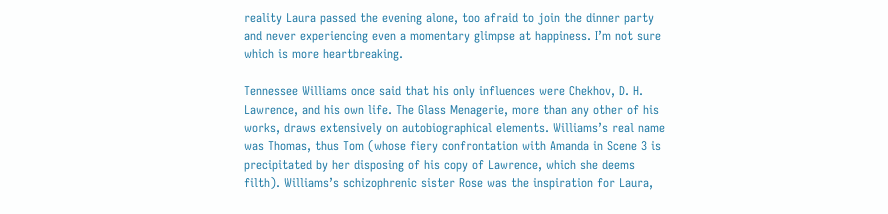reality Laura passed the evening alone, too afraid to join the dinner party and never experiencing even a momentary glimpse at happiness. I’m not sure which is more heartbreaking.

Tennessee Williams once said that his only influences were Chekhov, D. H. Lawrence, and his own life. The Glass Menagerie, more than any other of his works, draws extensively on autobiographical elements. Williams’s real name was Thomas, thus Tom (whose fiery confrontation with Amanda in Scene 3 is precipitated by her disposing of his copy of Lawrence, which she deems filth). Williams’s schizophrenic sister Rose was the inspiration for Laura,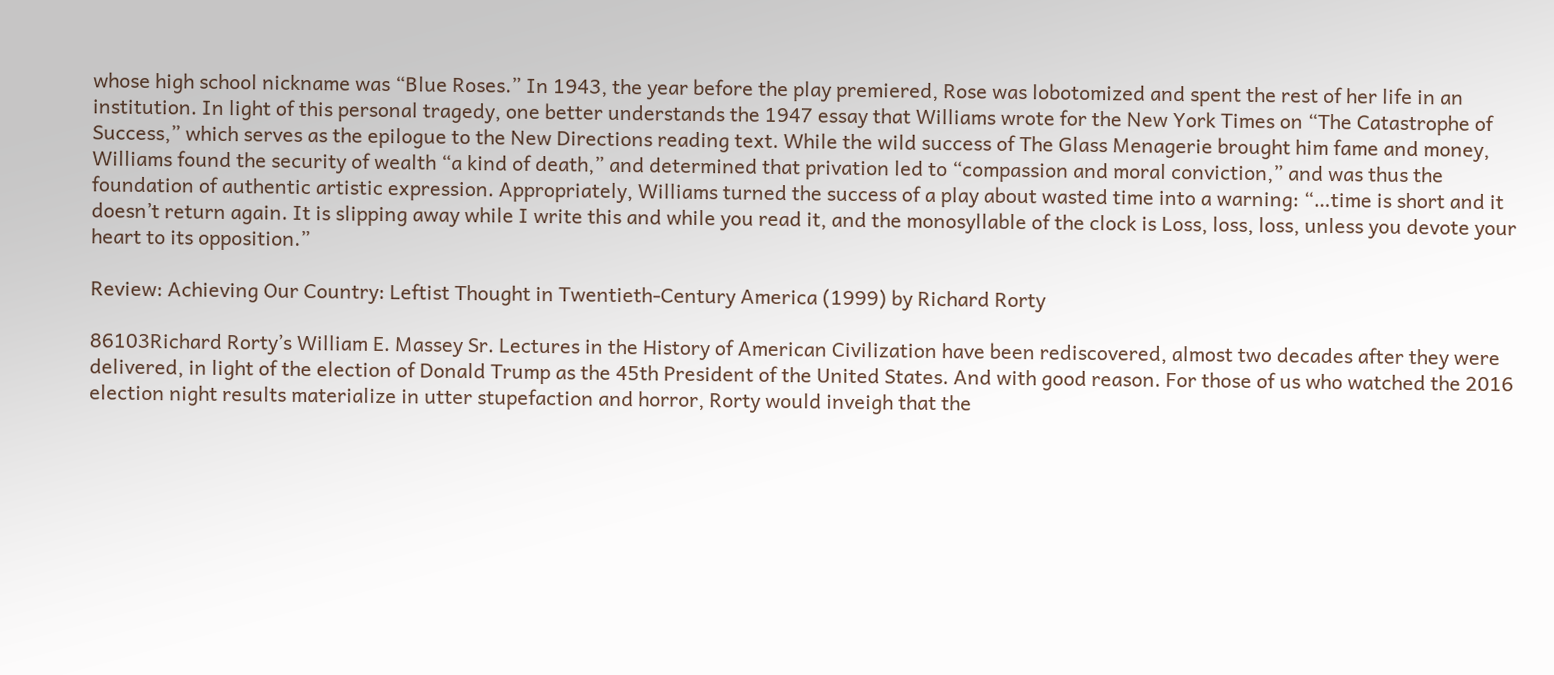whose high school nickname was “Blue Roses.” In 1943, the year before the play premiered, Rose was lobotomized and spent the rest of her life in an institution. In light of this personal tragedy, one better understands the 1947 essay that Williams wrote for the New York Times on “The Catastrophe of Success,” which serves as the epilogue to the New Directions reading text. While the wild success of The Glass Menagerie brought him fame and money, Williams found the security of wealth “a kind of death,” and determined that privation led to “compassion and moral conviction,” and was thus the foundation of authentic artistic expression. Appropriately, Williams turned the success of a play about wasted time into a warning: “…time is short and it doesn’t return again. It is slipping away while I write this and while you read it, and the monosyllable of the clock is Loss, loss, loss, unless you devote your heart to its opposition.”

Review: Achieving Our Country: Leftist Thought in Twentieth-Century America (1999) by Richard Rorty

86103Richard Rorty’s William E. Massey Sr. Lectures in the History of American Civilization have been rediscovered, almost two decades after they were delivered, in light of the election of Donald Trump as the 45th President of the United States. And with good reason. For those of us who watched the 2016 election night results materialize in utter stupefaction and horror, Rorty would inveigh that the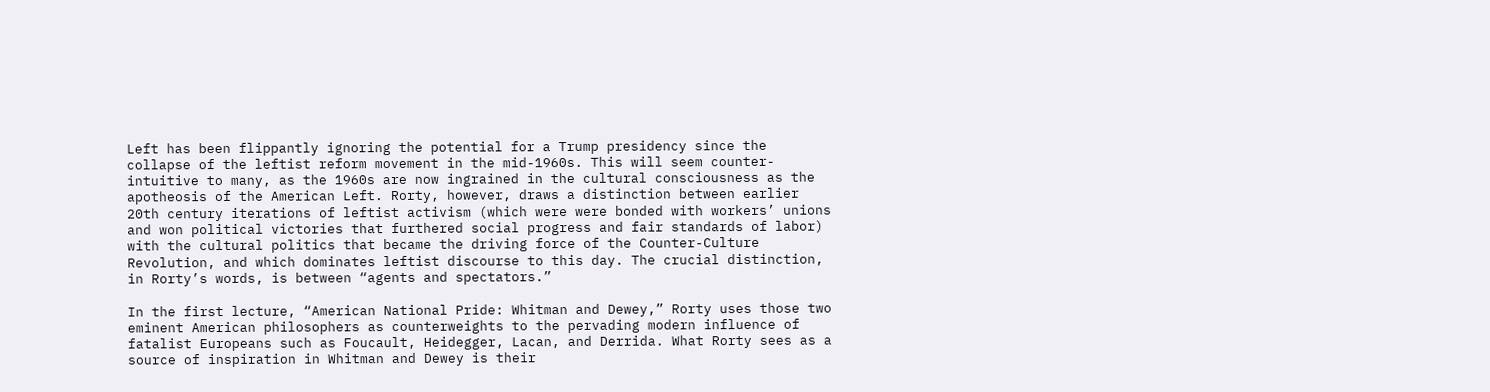Left has been flippantly ignoring the potential for a Trump presidency since the collapse of the leftist reform movement in the mid-1960s. This will seem counter-intuitive to many, as the 1960s are now ingrained in the cultural consciousness as the apotheosis of the American Left. Rorty, however, draws a distinction between earlier 20th century iterations of leftist activism (which were were bonded with workers’ unions and won political victories that furthered social progress and fair standards of labor) with the cultural politics that became the driving force of the Counter-Culture Revolution, and which dominates leftist discourse to this day. The crucial distinction, in Rorty’s words, is between “agents and spectators.”

In the first lecture, “American National Pride: Whitman and Dewey,” Rorty uses those two eminent American philosophers as counterweights to the pervading modern influence of fatalist Europeans such as Foucault, Heidegger, Lacan, and Derrida. What Rorty sees as a source of inspiration in Whitman and Dewey is their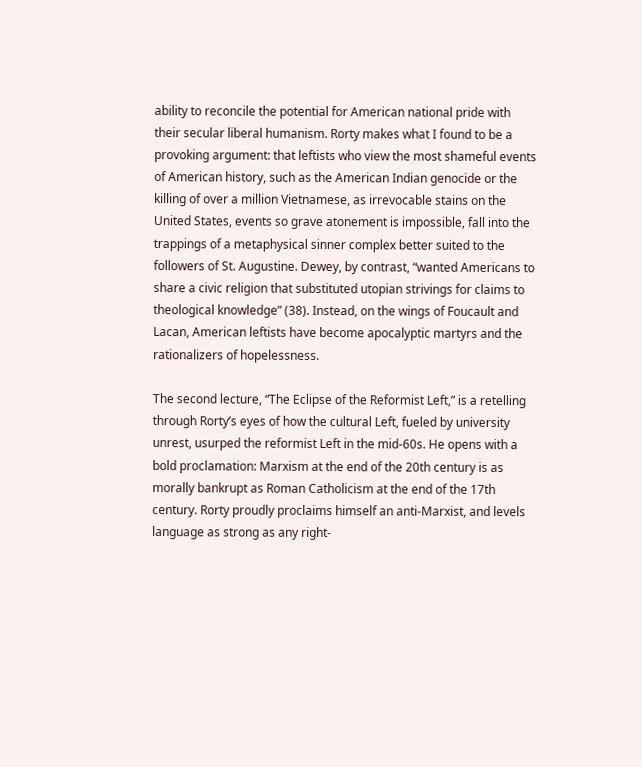ability to reconcile the potential for American national pride with their secular liberal humanism. Rorty makes what I found to be a provoking argument: that leftists who view the most shameful events of American history, such as the American Indian genocide or the killing of over a million Vietnamese, as irrevocable stains on the United States, events so grave atonement is impossible, fall into the trappings of a metaphysical sinner complex better suited to the followers of St. Augustine. Dewey, by contrast, “wanted Americans to share a civic religion that substituted utopian strivings for claims to theological knowledge” (38). Instead, on the wings of Foucault and Lacan, American leftists have become apocalyptic martyrs and the rationalizers of hopelessness.

The second lecture, “The Eclipse of the Reformist Left,” is a retelling through Rorty’s eyes of how the cultural Left, fueled by university unrest, usurped the reformist Left in the mid-60s. He opens with a bold proclamation: Marxism at the end of the 20th century is as morally bankrupt as Roman Catholicism at the end of the 17th century. Rorty proudly proclaims himself an anti-Marxist, and levels language as strong as any right-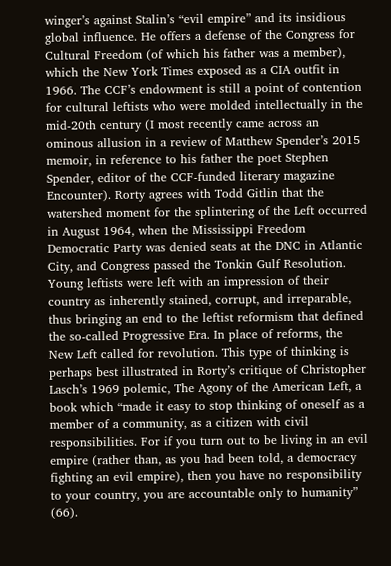winger’s against Stalin’s “evil empire” and its insidious global influence. He offers a defense of the Congress for Cultural Freedom (of which his father was a member), which the New York Times exposed as a CIA outfit in 1966. The CCF’s endowment is still a point of contention for cultural leftists who were molded intellectually in the mid-20th century (I most recently came across an ominous allusion in a review of Matthew Spender’s 2015 memoir, in reference to his father the poet Stephen Spender, editor of the CCF-funded literary magazine Encounter). Rorty agrees with Todd Gitlin that the watershed moment for the splintering of the Left occurred in August 1964, when the Mississippi Freedom Democratic Party was denied seats at the DNC in Atlantic City, and Congress passed the Tonkin Gulf Resolution. Young leftists were left with an impression of their country as inherently stained, corrupt, and irreparable, thus bringing an end to the leftist reformism that defined the so-called Progressive Era. In place of reforms, the New Left called for revolution. This type of thinking is perhaps best illustrated in Rorty’s critique of Christopher Lasch’s 1969 polemic, The Agony of the American Left, a book which “made it easy to stop thinking of oneself as a member of a community, as a citizen with civil responsibilities. For if you turn out to be living in an evil empire (rather than, as you had been told, a democracy fighting an evil empire), then you have no responsibility to your country, you are accountable only to humanity” (66).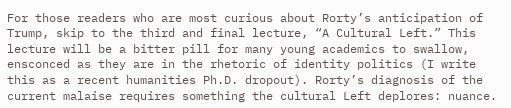For those readers who are most curious about Rorty’s anticipation of Trump, skip to the third and final lecture, “A Cultural Left.” This lecture will be a bitter pill for many young academics to swallow, ensconced as they are in the rhetoric of identity politics (I write this as a recent humanities Ph.D. dropout). Rorty’s diagnosis of the current malaise requires something the cultural Left deplores: nuance.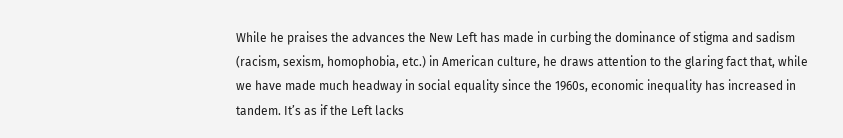While he praises the advances the New Left has made in curbing the dominance of stigma and sadism (racism, sexism, homophobia, etc.) in American culture, he draws attention to the glaring fact that, while we have made much headway in social equality since the 1960s, economic inequality has increased in tandem. It’s as if the Left lacks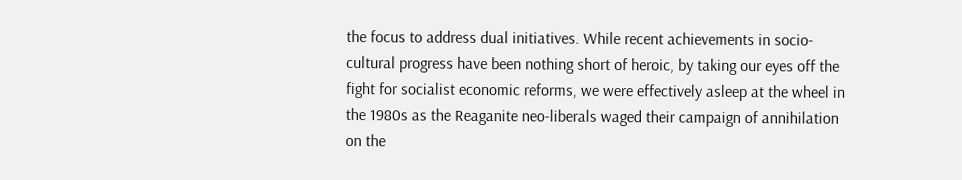the focus to address dual initiatives. While recent achievements in socio-cultural progress have been nothing short of heroic, by taking our eyes off the fight for socialist economic reforms, we were effectively asleep at the wheel in the 1980s as the Reaganite neo-liberals waged their campaign of annihilation on the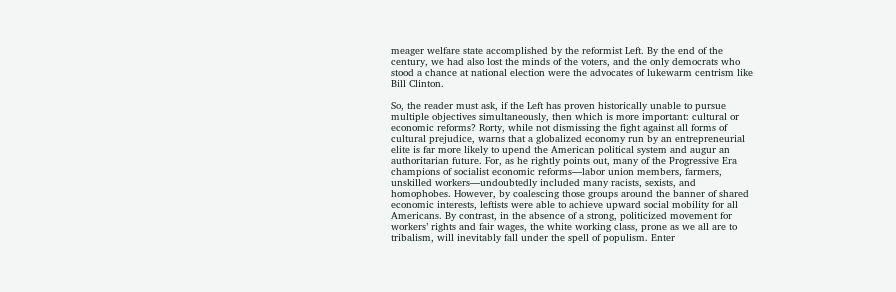meager welfare state accomplished by the reformist Left. By the end of the century, we had also lost the minds of the voters, and the only democrats who stood a chance at national election were the advocates of lukewarm centrism like Bill Clinton.

So, the reader must ask, if the Left has proven historically unable to pursue multiple objectives simultaneously, then which is more important: cultural or economic reforms? Rorty, while not dismissing the fight against all forms of cultural prejudice, warns that a globalized economy run by an entrepreneurial elite is far more likely to upend the American political system and augur an authoritarian future. For, as he rightly points out, many of the Progressive Era champions of socialist economic reforms—labor union members, farmers, unskilled workers—undoubtedly included many racists, sexists, and homophobes. However, by coalescing those groups around the banner of shared economic interests, leftists were able to achieve upward social mobility for all Americans. By contrast, in the absence of a strong, politicized movement for workers’ rights and fair wages, the white working class, prone as we all are to tribalism, will inevitably fall under the spell of populism. Enter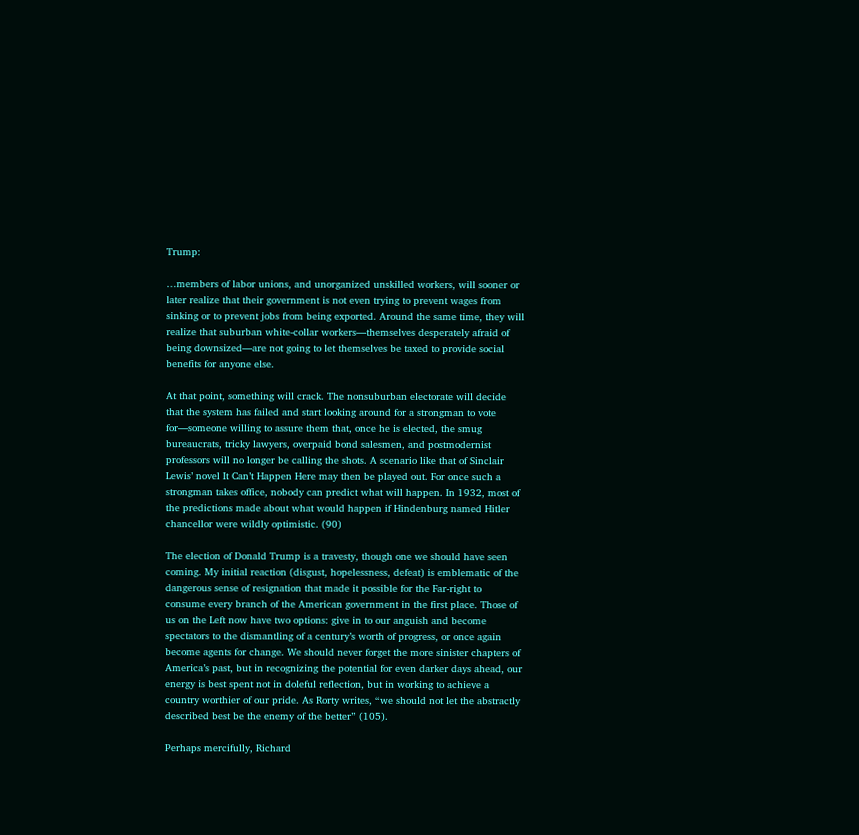Trump:

…members of labor unions, and unorganized unskilled workers, will sooner or later realize that their government is not even trying to prevent wages from sinking or to prevent jobs from being exported. Around the same time, they will realize that suburban white-collar workers—themselves desperately afraid of being downsized—are not going to let themselves be taxed to provide social benefits for anyone else.

At that point, something will crack. The nonsuburban electorate will decide that the system has failed and start looking around for a strongman to vote for—someone willing to assure them that, once he is elected, the smug bureaucrats, tricky lawyers, overpaid bond salesmen, and postmodernist professors will no longer be calling the shots. A scenario like that of Sinclair Lewis’ novel It Can’t Happen Here may then be played out. For once such a strongman takes office, nobody can predict what will happen. In 1932, most of the predictions made about what would happen if Hindenburg named Hitler chancellor were wildly optimistic. (90)

The election of Donald Trump is a travesty, though one we should have seen coming. My initial reaction (disgust, hopelessness, defeat) is emblematic of the dangerous sense of resignation that made it possible for the Far-right to consume every branch of the American government in the first place. Those of us on the Left now have two options: give in to our anguish and become spectators to the dismantling of a century’s worth of progress, or once again become agents for change. We should never forget the more sinister chapters of America’s past, but in recognizing the potential for even darker days ahead, our energy is best spent not in doleful reflection, but in working to achieve a country worthier of our pride. As Rorty writes, “we should not let the abstractly described best be the enemy of the better” (105).

Perhaps mercifully, Richard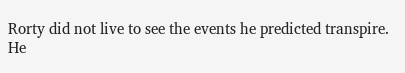Rorty did not live to see the events he predicted transpire. He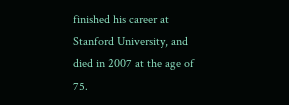finished his career at Stanford University, and died in 2007 at the age of 75.